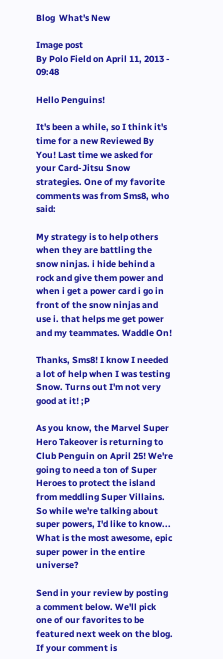Blog  What's New

Image post
By Polo Field on April 11, 2013 - 09:48

Hello Penguins!

It's been a while, so I think it's time for a new Reviewed By You! Last time we asked for your Card-Jitsu Snow strategies. One of my favorite comments was from Sms8, who said:

My strategy is to help others when they are battling the snow ninjas. i hide behind a rock and give them power and when i get a power card i go in front of the snow ninjas and use i. that helps me get power and my teammates. Waddle On!

Thanks, Sms8! I know I needed a lot of help when I was testing Snow. Turns out I'm not very good at it! ;P

As you know, the Marvel Super Hero Takeover is returning to Club Penguin on April 25! We're going to need a ton of Super Heroes to protect the island from meddling Super Villains. So while we're talking about super powers, I'd like to know... What is the most awesome, epic super power in the entire universe?

Send in your review by posting a comment below. We'll pick one of our favorites to be featured next week on the blog. If your comment is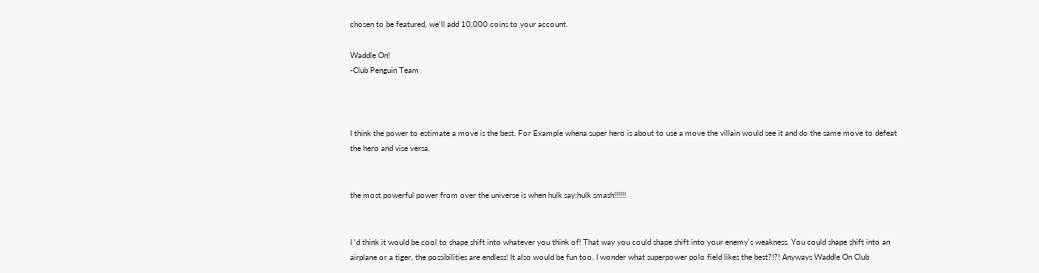chosen to be featured, we'll add 10,000 coins to your account.

Waddle On!
-Club Penguin Team



I think the power to estimate a move is the best. For Example whena super hero is about to use a move the villain would see it and do the same move to defeat the hero and vise versa.


the most powerful power from over the universe is when hulk say:hulk smash!!!!!!


I 'd think it would be cool to shape shift into whatever you think of! That way you could shape shift into your enemy's weakness. You could shape shift into an airplane or a tiger, the possibilities are endless! It also would be fun too. I wonder what superpower polo field likes the best?!?! Anyways Waddle On Club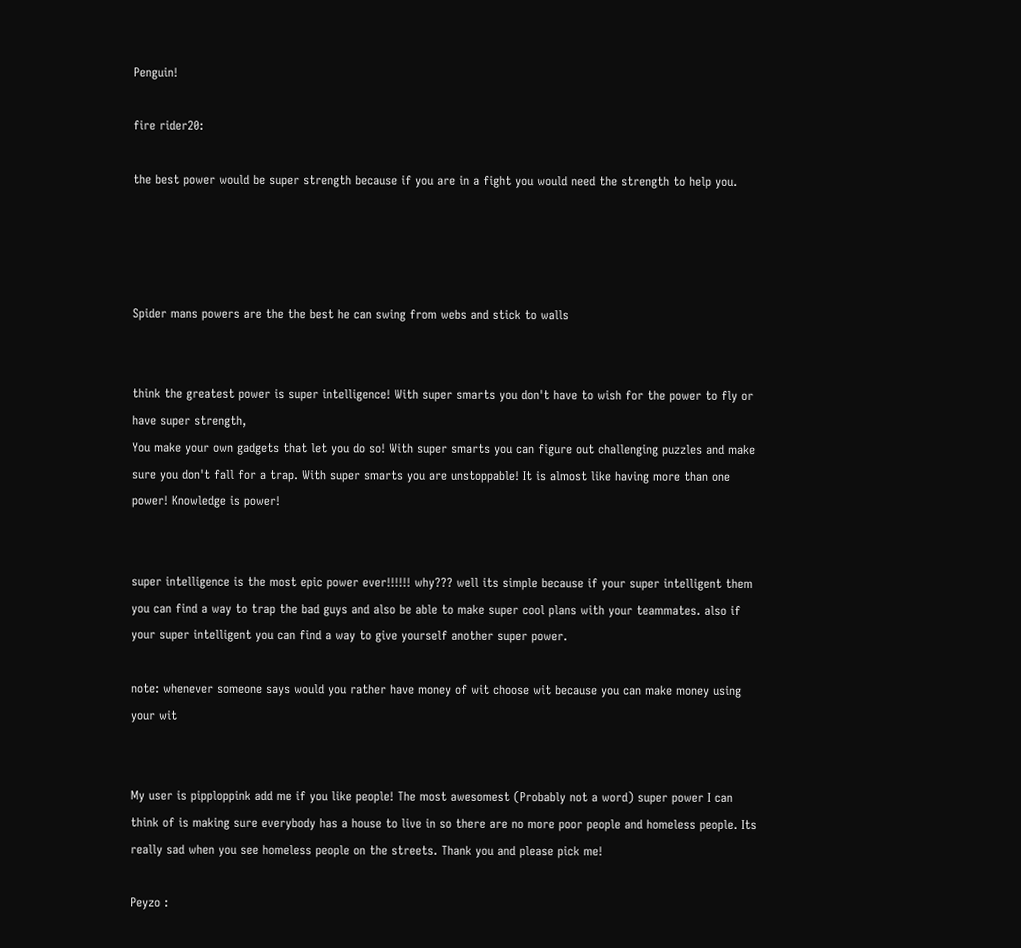Penguin!

fire rider20:

the best power would be super strength because if you are in a fight you would need the strength to help you.




Spider mans powers are the the best he can swing from webs and stick to walls


think the greatest power is super intelligence! With super smarts you don't have to wish for the power to fly or have super strength,
You make your own gadgets that let you do so! With super smarts you can figure out challenging puzzles and make sure you don't fall for a trap. With super smarts you are unstoppable! It is almost like having more than one power! Knowledge is power!


super intelligence is the most epic power ever!!!!!! why??? well its simple because if your super intelligent them you can find a way to trap the bad guys and also be able to make super cool plans with your teammates. also if your super intelligent you can find a way to give yourself another super power.

note: whenever someone says would you rather have money of wit choose wit because you can make money using your wit


My user is pipploppink add me if you like people! The most awesomest (Probably not a word) super power I can think of is making sure everybody has a house to live in so there are no more poor people and homeless people. Its really sad when you see homeless people on the streets. Thank you and please pick me!

Peyzo :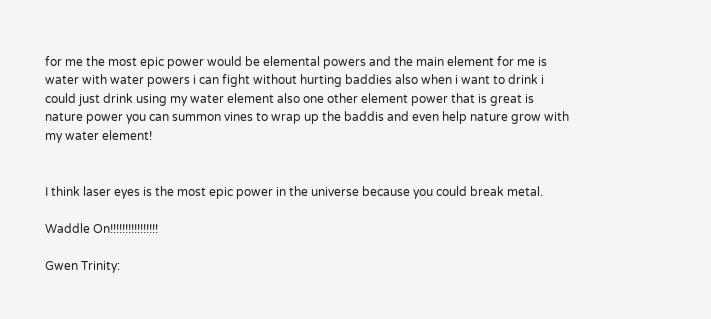for me the most epic power would be elemental powers and the main element for me is water with water powers i can fight without hurting baddies also when i want to drink i could just drink using my water element also one other element power that is great is nature power you can summon vines to wrap up the baddis and even help nature grow with my water element!


I think laser eyes is the most epic power in the universe because you could break metal.

Waddle On!!!!!!!!!!!!!!!!

Gwen Trinity: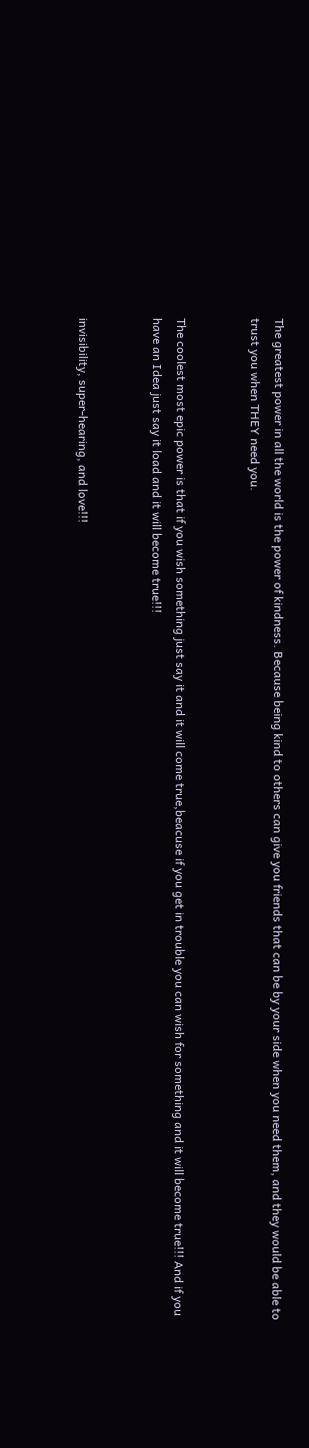The greatest power in all the world is the power of kindness. Because being kind to others can give you friends that can be by your side when you need them, and they would be able to trust you when THEY need you.


The coolest most epic power is that if you wish something just say it and it will come true,beacuse if you get in trouble you can wish for something and it will become true!!! And if you have an Idea just say it load and it will become true!!!


invisibility, super-hearing, and love!!!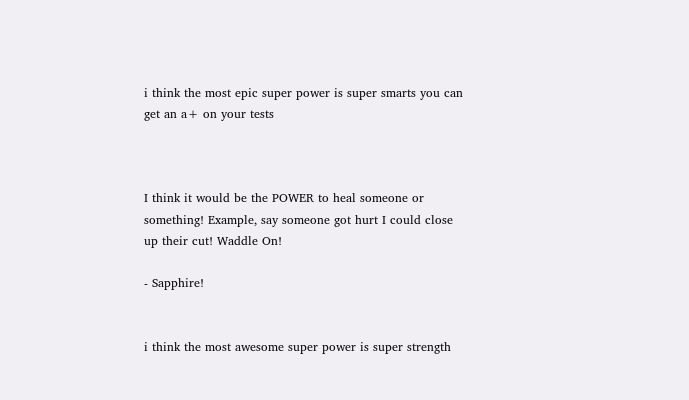i think the most epic super power is super smarts you can get an a+ on your tests



I think it would be the POWER to heal someone or something! Example, say someone got hurt I could close up their cut! Waddle On!

- Sapphire!


i think the most awesome super power is super strength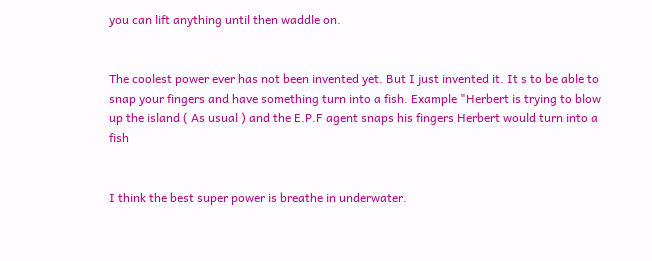you can lift anything until then waddle on.


The coolest power ever has not been invented yet. But I just invented it. It s to be able to snap your fingers and have something turn into a fish. Example "Herbert is trying to blow up the island ( As usual ) and the E.P.F agent snaps his fingers Herbert would turn into a fish


I think the best super power is breathe in underwater.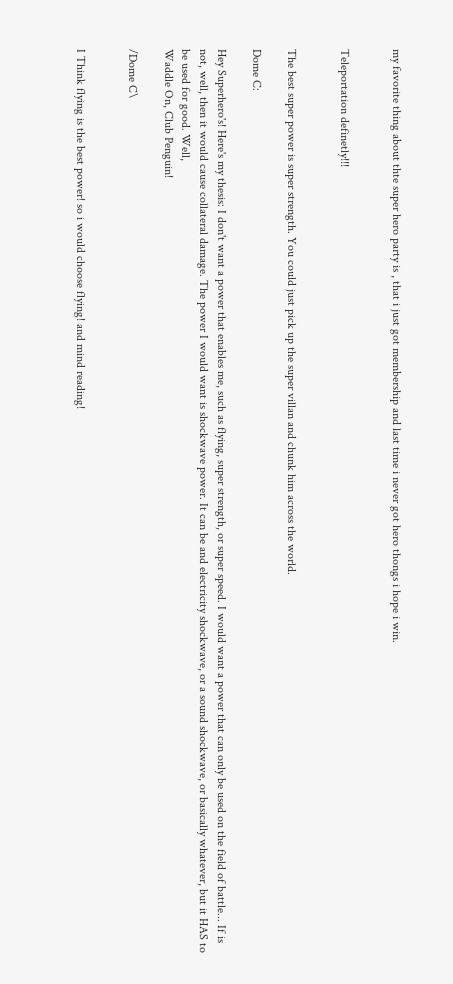my favorite thing about thte super hero party is , that i just got membership and last time i never got hero thongs i hope i win.


Teleportation definetly!!!


The best super power is super strength. You could just pick up the super villan and chunk him across the world.

Dome C:

Hey Superhero's! Here's my thesis: I don't want a power that enables me, such as flying, super strength, or super speed. I would want a power that can only be used on the field of battle... If is not, well, then it would cause collateral damage. The power I would want is shockwave power. It can be and electricity shockwave, or a sound shockwave, or basically whatever, but it HAS to be used for good. Well,
Waddle On, Club Penguin!

/Dome C\


I Think flying is the best power! so i would choose flying! and mind reading!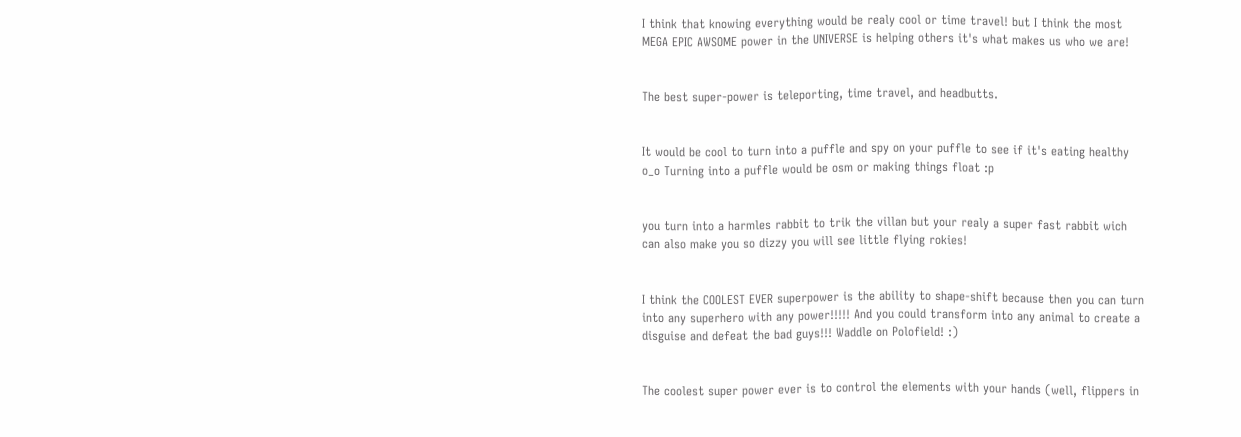I think that knowing everything would be realy cool or time travel! but I think the most MEGA EPIC AWSOME power in the UNIVERSE is helping others it's what makes us who we are!


The best super-power is teleporting, time travel, and headbutts.


It would be cool to turn into a puffle and spy on your puffle to see if it's eating healthy o_o Turning into a puffle would be osm or making things float :p


you turn into a harmles rabbit to trik the villan but your realy a super fast rabbit wich can also make you so dizzy you will see little flying rokies!


I think the COOLEST EVER superpower is the ability to shape-shift because then you can turn into any superhero with any power!!!!! And you could transform into any animal to create a disguise and defeat the bad guys!!! Waddle on Polofield! :)


The coolest super power ever is to control the elements with your hands (well, flippers in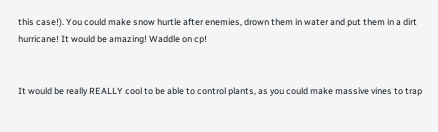this case!). You could make snow hurtle after enemies, drown them in water and put them in a dirt hurricane! It would be amazing! Waddle on cp!


It would be really REALLY cool to be able to control plants, as you could make massive vines to trap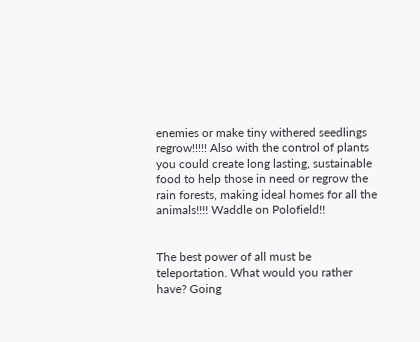enemies or make tiny withered seedlings regrow!!!!! Also with the control of plants you could create long lasting, sustainable food to help those in need or regrow the rain forests, making ideal homes for all the animals!!!! Waddle on Polofield!!


The best power of all must be teleportation. What would you rather have? Going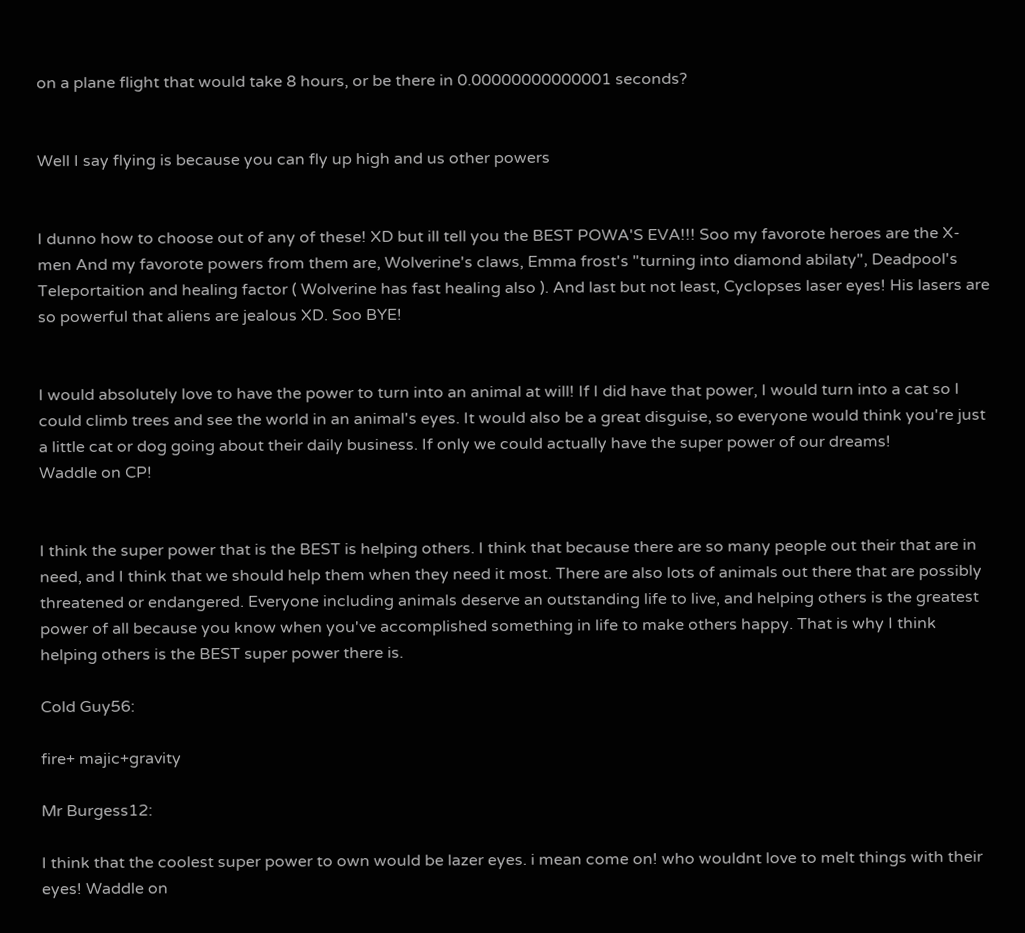on a plane flight that would take 8 hours, or be there in 0.00000000000001 seconds?


Well I say flying is because you can fly up high and us other powers


I dunno how to choose out of any of these! XD but ill tell you the BEST POWA'S EVA!!! Soo my favorote heroes are the X-men And my favorote powers from them are, Wolverine's claws, Emma frost's "turning into diamond abilaty", Deadpool's Teleportaition and healing factor ( Wolverine has fast healing also ). And last but not least, Cyclopses laser eyes! His lasers are so powerful that aliens are jealous XD. Soo BYE!


I would absolutely love to have the power to turn into an animal at will! If I did have that power, I would turn into a cat so I could climb trees and see the world in an animal's eyes. It would also be a great disguise, so everyone would think you're just a little cat or dog going about their daily business. If only we could actually have the super power of our dreams!
Waddle on CP!


I think the super power that is the BEST is helping others. I think that because there are so many people out their that are in need, and I think that we should help them when they need it most. There are also lots of animals out there that are possibly threatened or endangered. Everyone including animals deserve an outstanding life to live, and helping others is the greatest power of all because you know when you've accomplished something in life to make others happy. That is why I think helping others is the BEST super power there is.

Cold Guy56:

fire+ majic+gravity

Mr Burgess12:

I think that the coolest super power to own would be lazer eyes. i mean come on! who wouldnt love to melt things with their eyes! Waddle on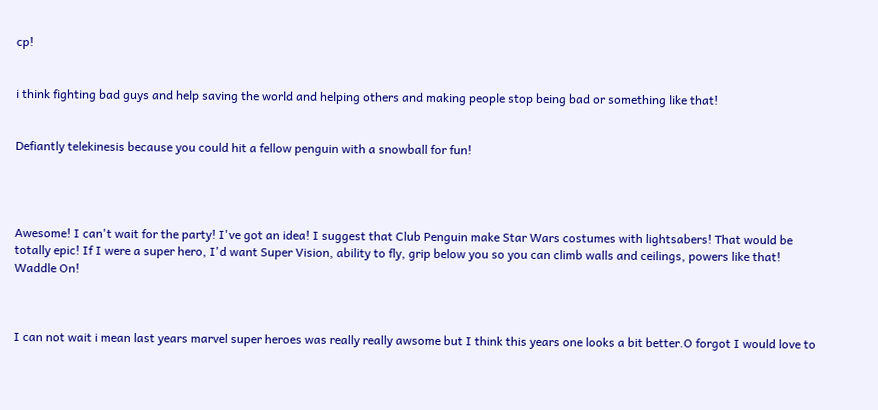cp!


i think fighting bad guys and help saving the world and helping others and making people stop being bad or something like that!


Defiantly telekinesis because you could hit a fellow penguin with a snowball for fun!




Awesome! I can't wait for the party! I've got an idea! I suggest that Club Penguin make Star Wars costumes with lightsabers! That would be totally epic! If I were a super hero, I'd want Super Vision, ability to fly, grip below you so you can climb walls and ceilings, powers like that! Waddle On!



I can not wait i mean last years marvel super heroes was really really awsome but I think this years one looks a bit better.O forgot I would love to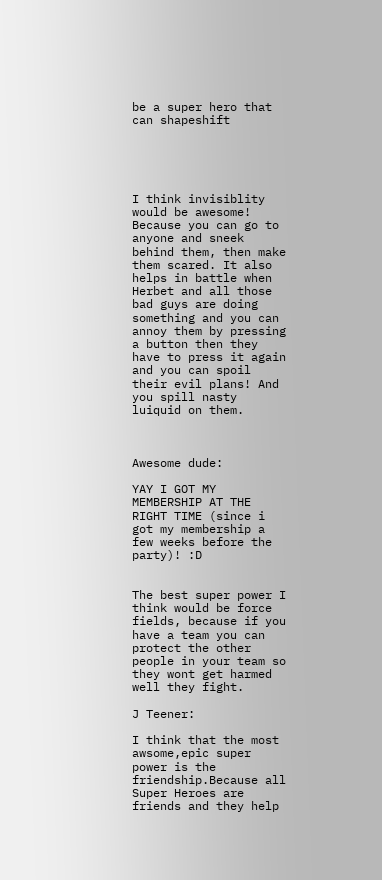be a super hero that can shapeshift





I think invisiblity would be awesome! Because you can go to anyone and sneek behind them, then make them scared. It also helps in battle when Herbet and all those bad guys are doing something and you can annoy them by pressing a button then they have to press it again and you can spoil their evil plans! And you spill nasty luiquid on them.



Awesome dude:

YAY I GOT MY MEMBERSHIP AT THE RIGHT TIME (since i got my membership a few weeks before the party)! :D


The best super power I think would be force fields, because if you have a team you can protect the other people in your team so they wont get harmed well they fight.

J Teener:

I think that the most awsome,epic super power is the friendship.Because all Super Heroes are friends and they help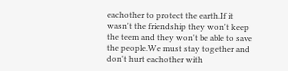eachother to protect the earth.If it wasn't the friendship they won't keep the teem and they won't be able to save the people.We must stay together and don't hurt eachother with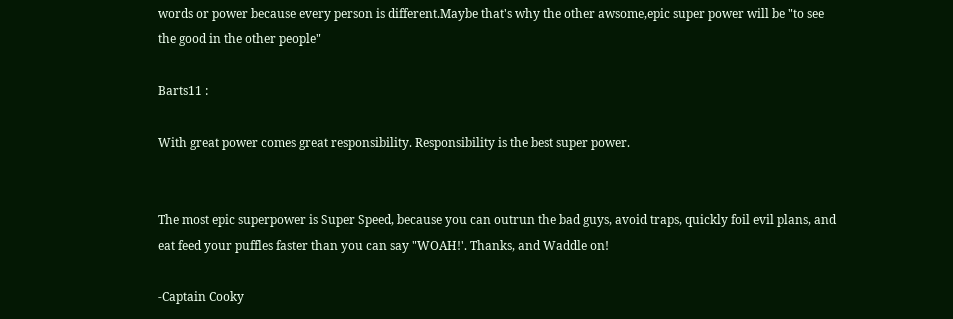words or power because every person is different.Maybe that's why the other awsome,epic super power will be "to see the good in the other people"

Barts11 :

With great power comes great responsibility. Responsibility is the best super power.


The most epic superpower is Super Speed, because you can outrun the bad guys, avoid traps, quickly foil evil plans, and eat feed your puffles faster than you can say "WOAH!'. Thanks, and Waddle on!

-Captain Cooky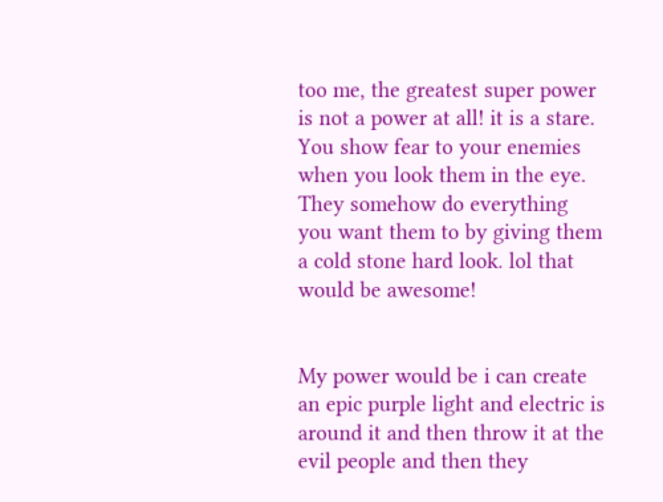too me, the greatest super power is not a power at all! it is a stare. You show fear to your enemies when you look them in the eye. They somehow do everything you want them to by giving them a cold stone hard look. lol that would be awesome!


My power would be i can create an epic purple light and electric is around it and then throw it at the evil people and then they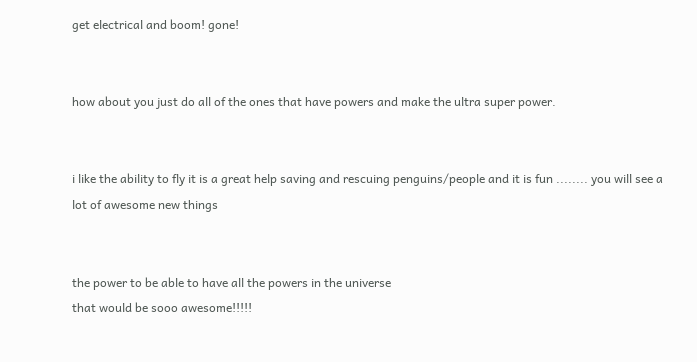get electrical and boom! gone!


how about you just do all of the ones that have powers and make the ultra super power.


i like the ability to fly it is a great help saving and rescuing penguins/people and it is fun ........ you will see a lot of awesome new things


the power to be able to have all the powers in the universe
that would be sooo awesome!!!!!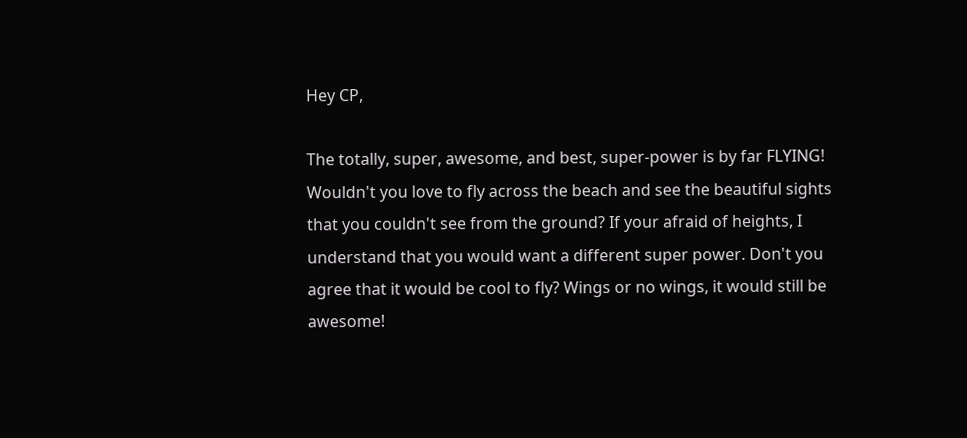Hey CP,

The totally, super, awesome, and best, super-power is by far FLYING! Wouldn't you love to fly across the beach and see the beautiful sights that you couldn't see from the ground? If your afraid of heights, I understand that you would want a different super power. Don't you agree that it would be cool to fly? Wings or no wings, it would still be awesome!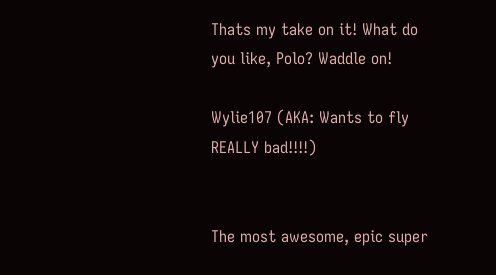Thats my take on it! What do you like, Polo? Waddle on!

Wylie107 (AKA: Wants to fly REALLY bad!!!!)


The most awesome, epic super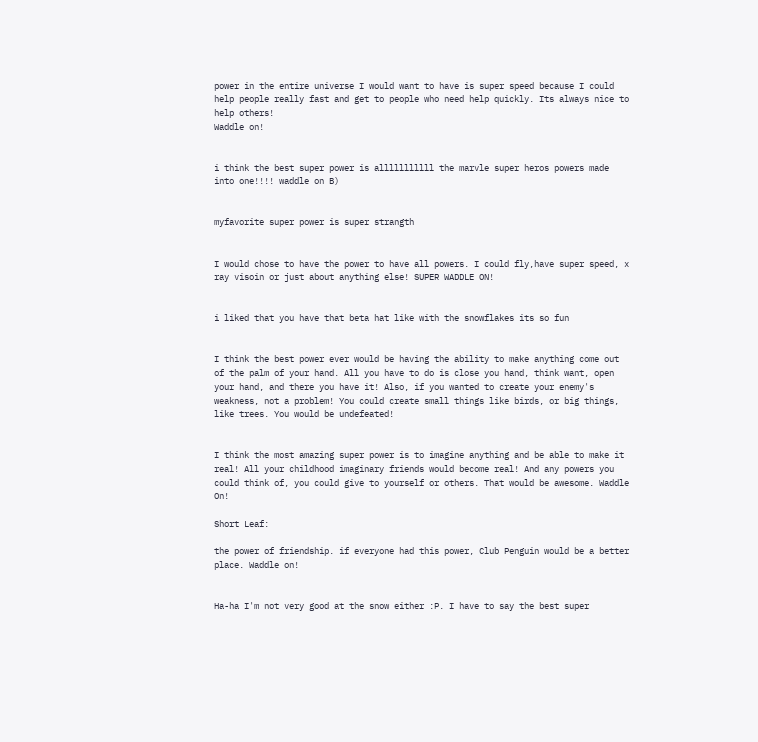power in the entire universe I would want to have is super speed because I could help people really fast and get to people who need help quickly. Its always nice to help others!
Waddle on!


i think the best super power is alllllllllll the marvle super heros powers made into one!!!! waddle on B)


myfavorite super power is super strangth


I would chose to have the power to have all powers. I could fly,have super speed, x ray visoin or just about anything else! SUPER WADDLE ON!


i liked that you have that beta hat like with the snowflakes its so fun


I think the best power ever would be having the ability to make anything come out of the palm of your hand. All you have to do is close you hand, think want, open your hand, and there you have it! Also, if you wanted to create your enemy's weakness, not a problem! You could create small things like birds, or big things, like trees. You would be undefeated!


I think the most amazing super power is to imagine anything and be able to make it real! All your childhood imaginary friends would become real! And any powers you could think of, you could give to yourself or others. That would be awesome. Waddle On!

Short Leaf:

the power of friendship. if everyone had this power, Club Penguin would be a better place. Waddle on!


Ha-ha I'm not very good at the snow either :P. I have to say the best super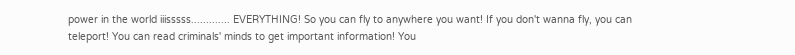power in the world iiisssss............. EVERYTHING! So you can fly to anywhere you want! If you don't wanna fly, you can teleport! You can read criminals' minds to get important information! You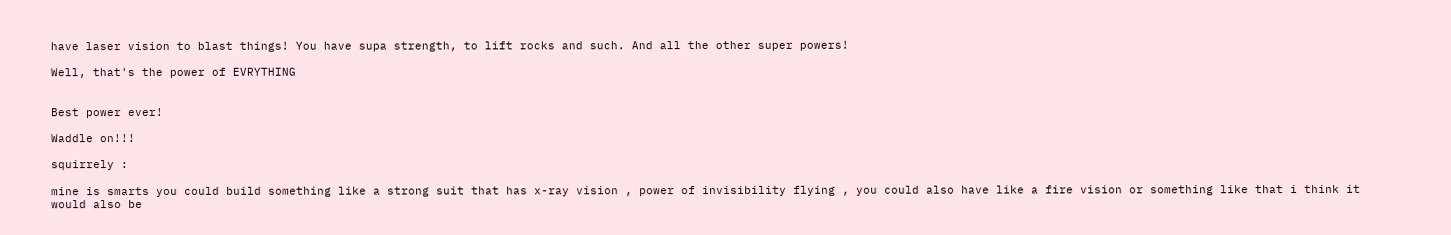have laser vision to blast things! You have supa strength, to lift rocks and such. And all the other super powers!

Well, that's the power of EVRYTHING


Best power ever!

Waddle on!!!

squirrely :

mine is smarts you could build something like a strong suit that has x-ray vision , power of invisibility flying , you could also have like a fire vision or something like that i think it would also be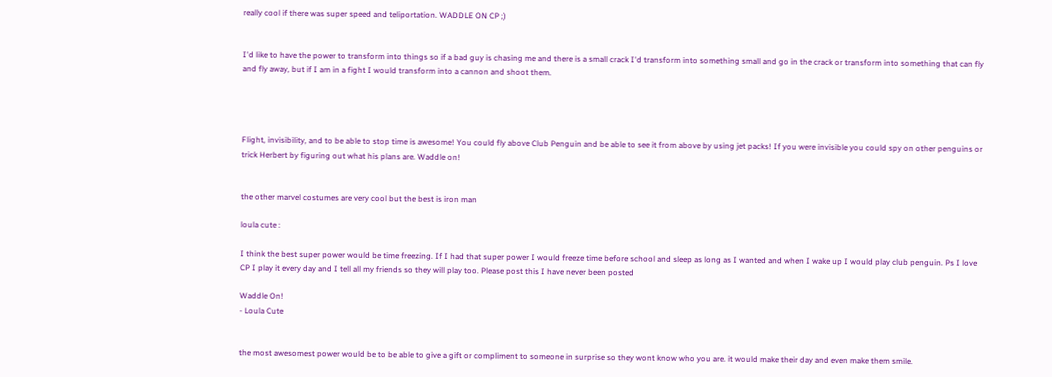really cool if there was super speed and teliportation. WADDLE ON CP ;)


I'd like to have the power to transform into things so if a bad guy is chasing me and there is a small crack I'd transform into something small and go in the crack or transform into something that can fly and fly away, but if I am in a fight I would transform into a cannon and shoot them.




Flight, invisibility, and to be able to stop time is awesome! You could fly above Club Penguin and be able to see it from above by using jet packs! If you were invisible you could spy on other penguins or trick Herbert by figuring out what his plans are. Waddle on!


the other marvel costumes are very cool but the best is iron man

loula cute :

I think the best super power would be time freezing. If I had that super power I would freeze time before school and sleep as long as I wanted and when I wake up I would play club penguin. Ps I love CP I play it every day and I tell all my friends so they will play too. Please post this I have never been posted

Waddle On!
- Loula Cute


the most awesomest power would be to be able to give a gift or compliment to someone in surprise so they wont know who you are. it would make their day and even make them smile.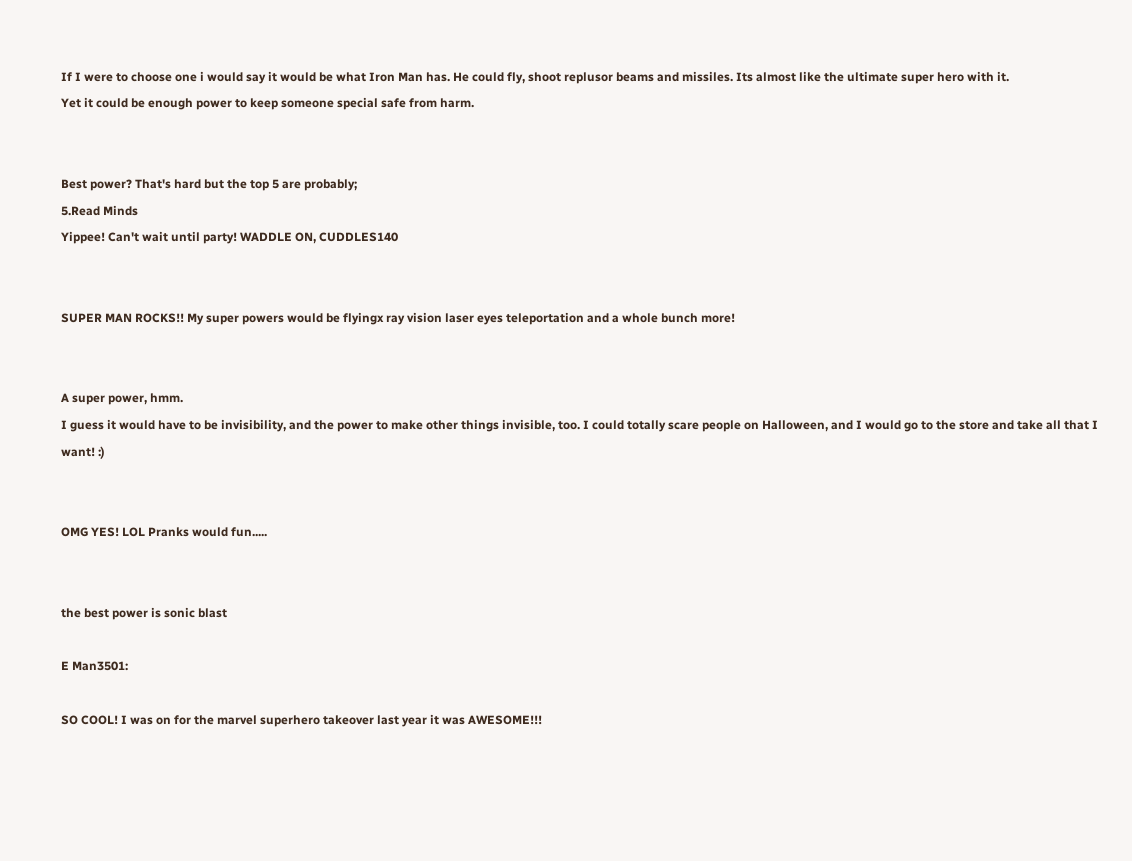If I were to choose one i would say it would be what Iron Man has. He could fly, shoot replusor beams and missiles. Its almost like the ultimate super hero with it.
Yet it could be enough power to keep someone special safe from harm.


Best power? That's hard but the top 5 are probably;
5.Read Minds
Yippee! Can't wait until party! WADDLE ON, CUDDLES140


SUPER MAN ROCKS!! My super powers would be flyingx ray vision laser eyes teleportation and a whole bunch more!


A super power, hmm.
I guess it would have to be invisibility, and the power to make other things invisible, too. I could totally scare people on Halloween, and I would go to the store and take all that I want! :)


OMG YES! LOL Pranks would fun.....


the best power is sonic blast

E Man3501:

SO COOL! I was on for the marvel superhero takeover last year it was AWESOME!!!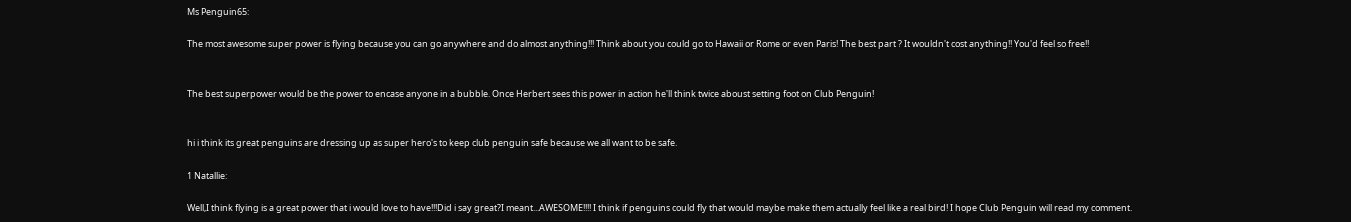Ms Penguin65:

The most awesome super power is flying because you can go anywhere and do almost anything!!! Think about you could go to Hawaii or Rome or even Paris! The best part ? It wouldn't cost anything!! You'd feel so free!!


The best superpower would be the power to encase anyone in a bubble. Once Herbert sees this power in action he'll think twice aboust setting foot on Club Penguin!


hi i think its great penguins are dressing up as super hero's to keep club penguin safe because we all want to be safe.

1 Natallie:

Well,I think flying is a great power that i would love to have!!!Did i say great?I meant...AWESOME!!!! I think if penguins could fly that would maybe make them actually feel like a real bird! I hope Club Penguin will read my comment.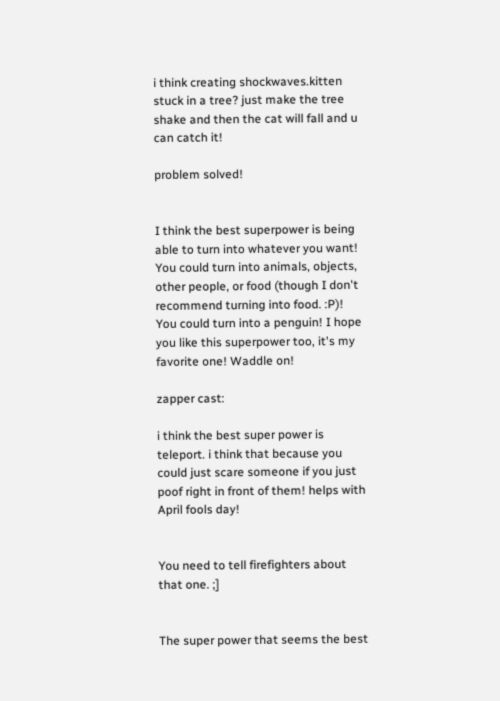i think creating shockwaves.kitten stuck in a tree? just make the tree shake and then the cat will fall and u can catch it!

problem solved!


I think the best superpower is being able to turn into whatever you want! You could turn into animals, objects, other people, or food (though I don't recommend turning into food. :P)! You could turn into a penguin! I hope you like this superpower too, it's my favorite one! Waddle on!

zapper cast:

i think the best super power is teleport. i think that because you could just scare someone if you just poof right in front of them! helps with April fools day!


You need to tell firefighters about that one. ;]


The super power that seems the best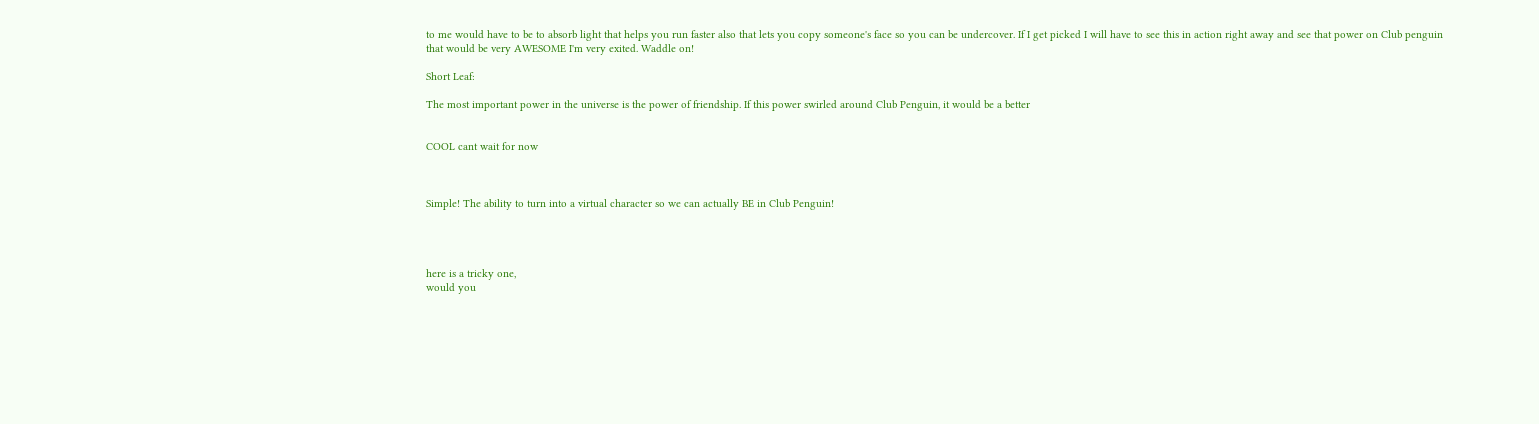to me would have to be to absorb light that helps you run faster also that lets you copy someone's face so you can be undercover. If I get picked I will have to see this in action right away and see that power on Club penguin that would be very AWESOME I'm very exited. Waddle on!

Short Leaf:

The most important power in the universe is the power of friendship. If this power swirled around Club Penguin, it would be a better


COOL cant wait for now



Simple! The ability to turn into a virtual character so we can actually BE in Club Penguin!




here is a tricky one,
would you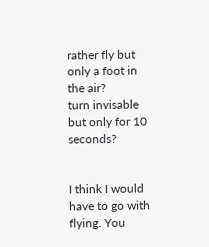rather fly but only a foot in the air?
turn invisable but only for 10 seconds?


I think I would have to go with flying. You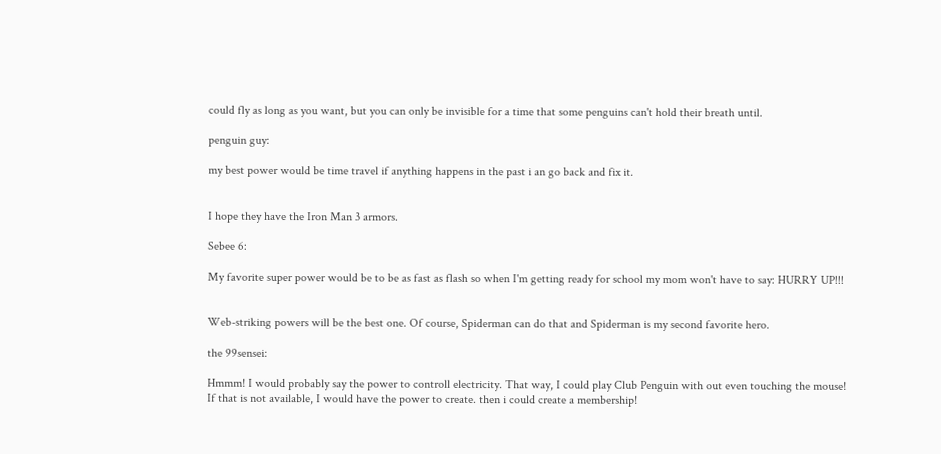could fly as long as you want, but you can only be invisible for a time that some penguins can't hold their breath until.

penguin guy:

my best power would be time travel if anything happens in the past i an go back and fix it.


I hope they have the Iron Man 3 armors.

Sebee 6:

My favorite super power would be to be as fast as flash so when I'm getting ready for school my mom won't have to say: HURRY UP!!!


Web-striking powers will be the best one. Of course, Spiderman can do that and Spiderman is my second favorite hero.

the 99sensei:

Hmmm! I would probably say the power to controll electricity. That way, I could play Club Penguin with out even touching the mouse!
If that is not available, I would have the power to create. then i could create a membership!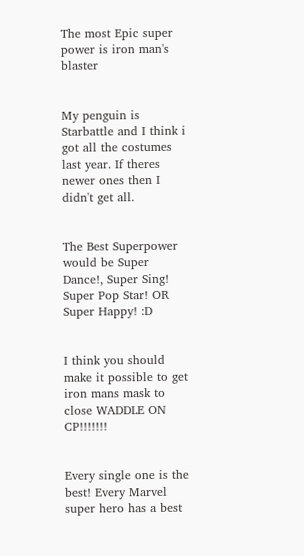The most Epic super power is iron man's blaster


My penguin is Starbattle and I think i got all the costumes last year. If theres newer ones then I didn't get all.


The Best Superpower would be Super Dance!, Super Sing! Super Pop Star! OR Super Happy! :D


I think you should make it possible to get iron mans mask to close WADDLE ON CP!!!!!!!


Every single one is the best! Every Marvel super hero has a best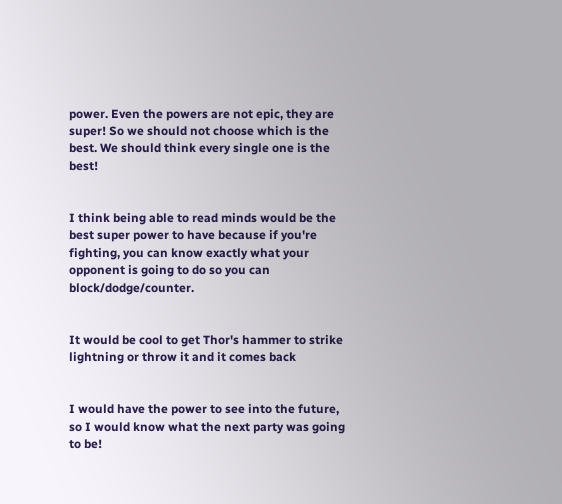power. Even the powers are not epic, they are super! So we should not choose which is the best. We should think every single one is the best!


I think being able to read minds would be the best super power to have because if you're fighting, you can know exactly what your opponent is going to do so you can block/dodge/counter.


It would be cool to get Thor's hammer to strike lightning or throw it and it comes back


I would have the power to see into the future, so I would know what the next party was going to be!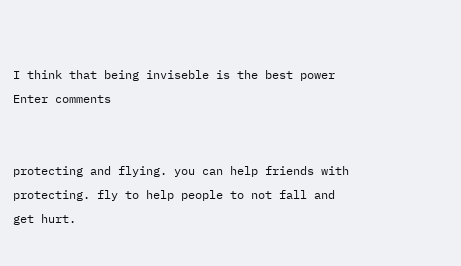I think that being inviseble is the best power
Enter comments


protecting and flying. you can help friends with protecting. fly to help people to not fall and get hurt.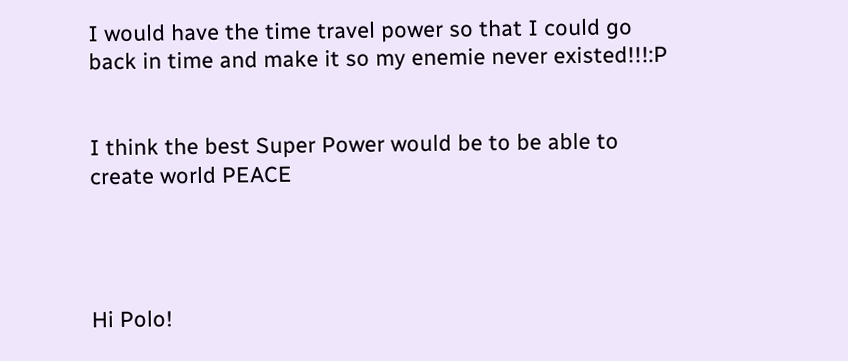I would have the time travel power so that I could go back in time and make it so my enemie never existed!!!:P


I think the best Super Power would be to be able to create world PEACE




Hi Polo!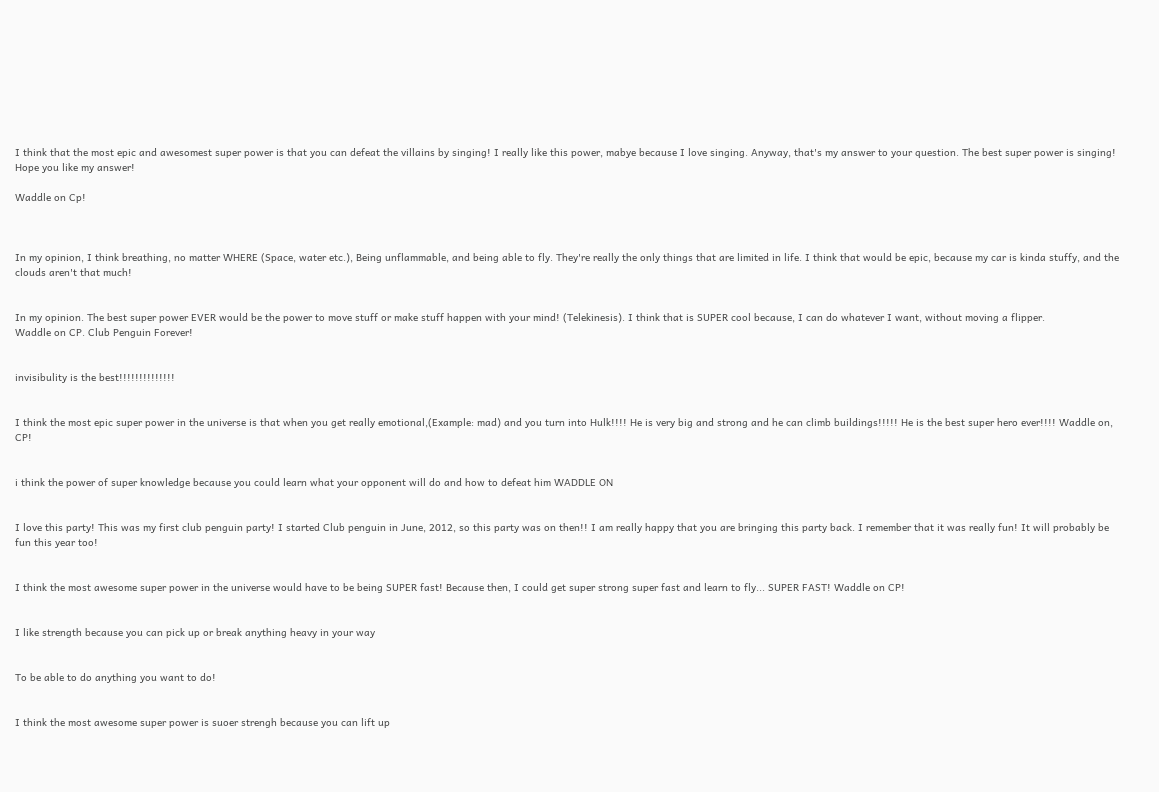I think that the most epic and awesomest super power is that you can defeat the villains by singing! I really like this power, mabye because I love singing. Anyway, that's my answer to your question. The best super power is singing!
Hope you like my answer!

Waddle on Cp!



In my opinion, I think breathing, no matter WHERE (Space, water etc.), Being unflammable, and being able to fly. They're really the only things that are limited in life. I think that would be epic, because my car is kinda stuffy, and the clouds aren't that much!


In my opinion. The best super power EVER would be the power to move stuff or make stuff happen with your mind! (Telekinesis). I think that is SUPER cool because, I can do whatever I want, without moving a flipper.
Waddle on CP. Club Penguin Forever!


invisibulity is the best!!!!!!!!!!!!!!


I think the most epic super power in the universe is that when you get really emotional,(Example: mad) and you turn into Hulk!!!! He is very big and strong and he can climb buildings!!!!! He is the best super hero ever!!!! Waddle on, CP!


i think the power of super knowledge because you could learn what your opponent will do and how to defeat him WADDLE ON


I love this party! This was my first club penguin party! I started Club penguin in June, 2012, so this party was on then!! I am really happy that you are bringing this party back. I remember that it was really fun! It will probably be fun this year too!


I think the most awesome super power in the universe would have to be being SUPER fast! Because then, I could get super strong super fast and learn to fly... SUPER FAST! Waddle on CP!


I like strength because you can pick up or break anything heavy in your way


To be able to do anything you want to do!


I think the most awesome super power is suoer strengh because you can lift up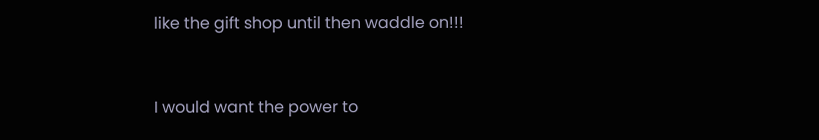like the gift shop until then waddle on!!!


I would want the power to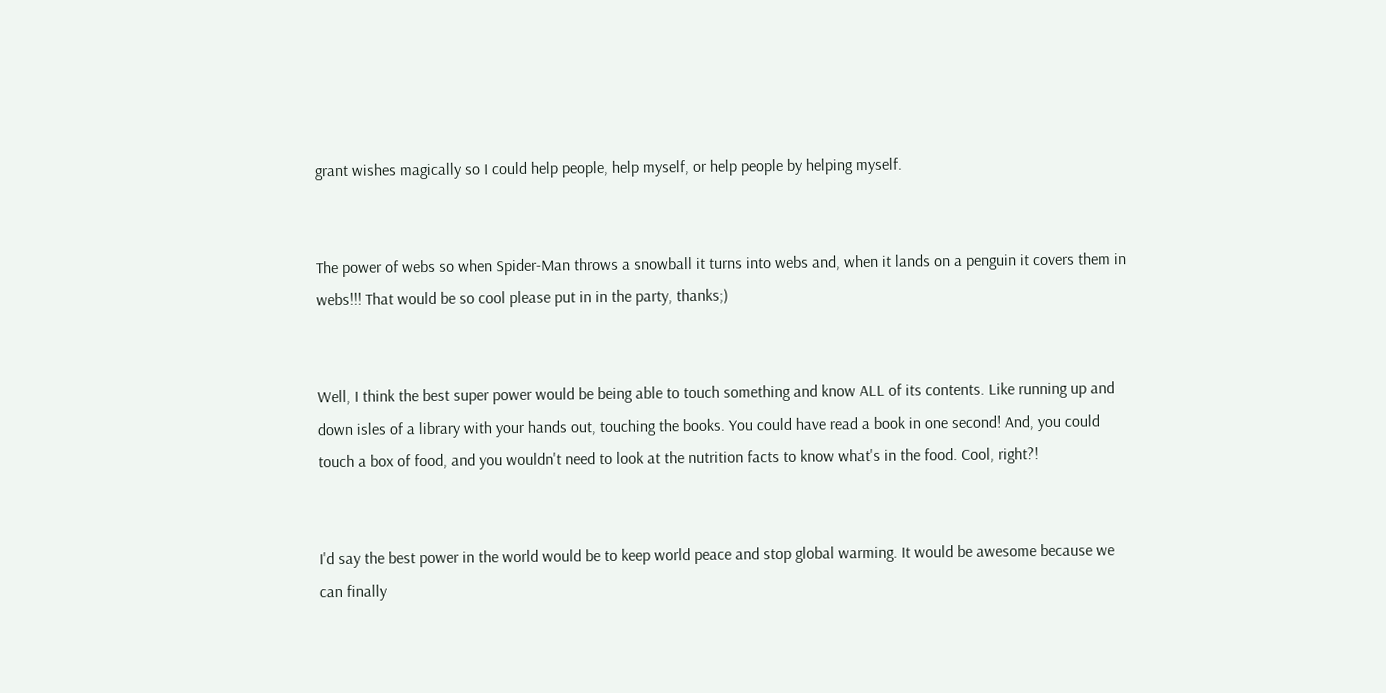grant wishes magically so I could help people, help myself, or help people by helping myself.


The power of webs so when Spider-Man throws a snowball it turns into webs and, when it lands on a penguin it covers them in webs!!! That would be so cool please put in in the party, thanks;)


Well, I think the best super power would be being able to touch something and know ALL of its contents. Like running up and down isles of a library with your hands out, touching the books. You could have read a book in one second! And, you could touch a box of food, and you wouldn't need to look at the nutrition facts to know what's in the food. Cool, right?!


I'd say the best power in the world would be to keep world peace and stop global warming. It would be awesome because we can finally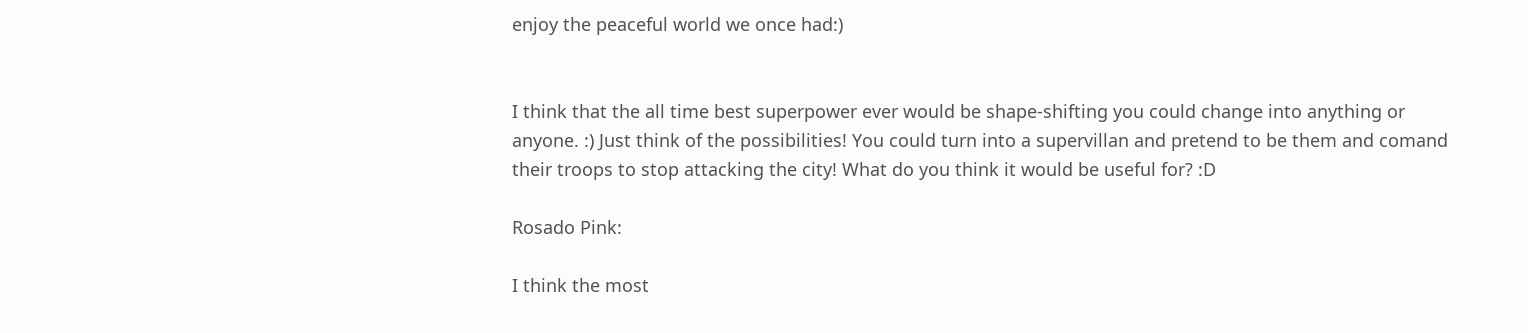enjoy the peaceful world we once had:)


I think that the all time best superpower ever would be shape-shifting you could change into anything or anyone. :) Just think of the possibilities! You could turn into a supervillan and pretend to be them and comand their troops to stop attacking the city! What do you think it would be useful for? :D

Rosado Pink:

I think the most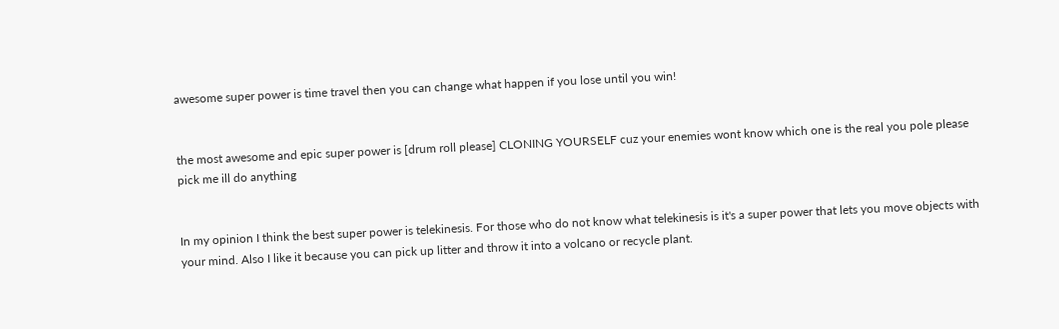awesome super power is time travel then you can change what happen if you lose until you win!


the most awesome and epic super power is [drum roll please] CLONING YOURSELF cuz your enemies wont know which one is the real you pole please pick me ill do anything


In my opinion I think the best super power is telekinesis. For those who do not know what telekinesis is it's a super power that lets you move objects with your mind. Also I like it because you can pick up litter and throw it into a volcano or recycle plant.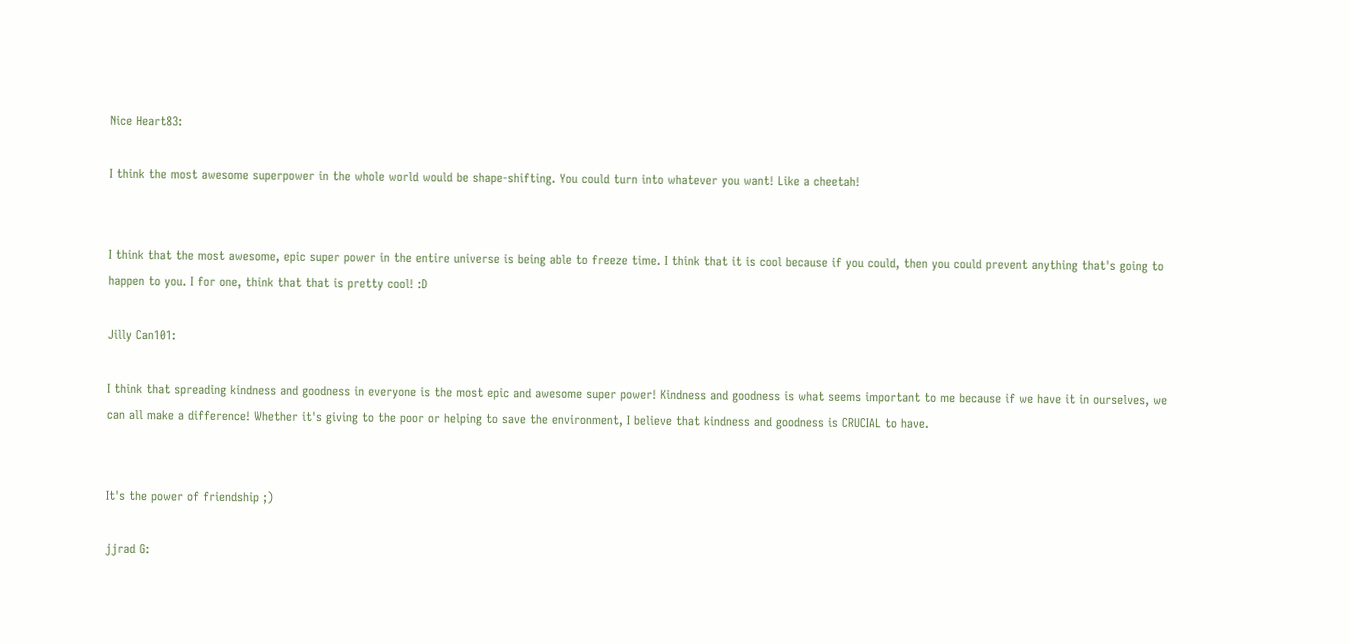Nice Heart83:

I think the most awesome superpower in the whole world would be shape-shifting. You could turn into whatever you want! Like a cheetah!


I think that the most awesome, epic super power in the entire universe is being able to freeze time. I think that it is cool because if you could, then you could prevent anything that's going to happen to you. I for one, think that that is pretty cool! :D

Jilly Can101:

I think that spreading kindness and goodness in everyone is the most epic and awesome super power! Kindness and goodness is what seems important to me because if we have it in ourselves, we can all make a difference! Whether it's giving to the poor or helping to save the environment, I believe that kindness and goodness is CRUCIAL to have.


It's the power of friendship ;)

jjrad G: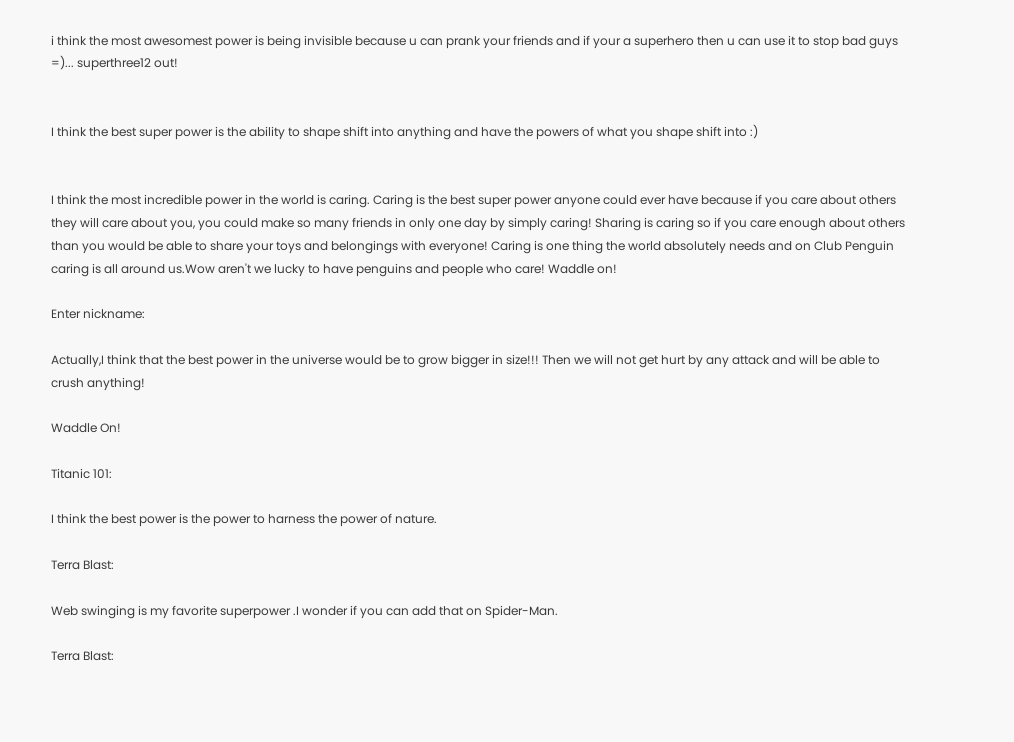i think the most awesomest power is being invisible because u can prank your friends and if your a superhero then u can use it to stop bad guys =)... superthree12 out!


I think the best super power is the ability to shape shift into anything and have the powers of what you shape shift into :)


I think the most incredible power in the world is caring. Caring is the best super power anyone could ever have because if you care about others they will care about you, you could make so many friends in only one day by simply caring! Sharing is caring so if you care enough about others than you would be able to share your toys and belongings with everyone! Caring is one thing the world absolutely needs and on Club Penguin caring is all around us.Wow aren't we lucky to have penguins and people who care! Waddle on!

Enter nickname:

Actually,I think that the best power in the universe would be to grow bigger in size!!! Then we will not get hurt by any attack and will be able to crush anything!

Waddle On!

Titanic 101:

I think the best power is the power to harness the power of nature.

Terra Blast:

Web swinging is my favorite superpower .I wonder if you can add that on Spider-Man.

Terra Blast: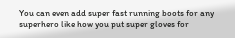You can even add super fast running boots for any superhero like how you put super gloves for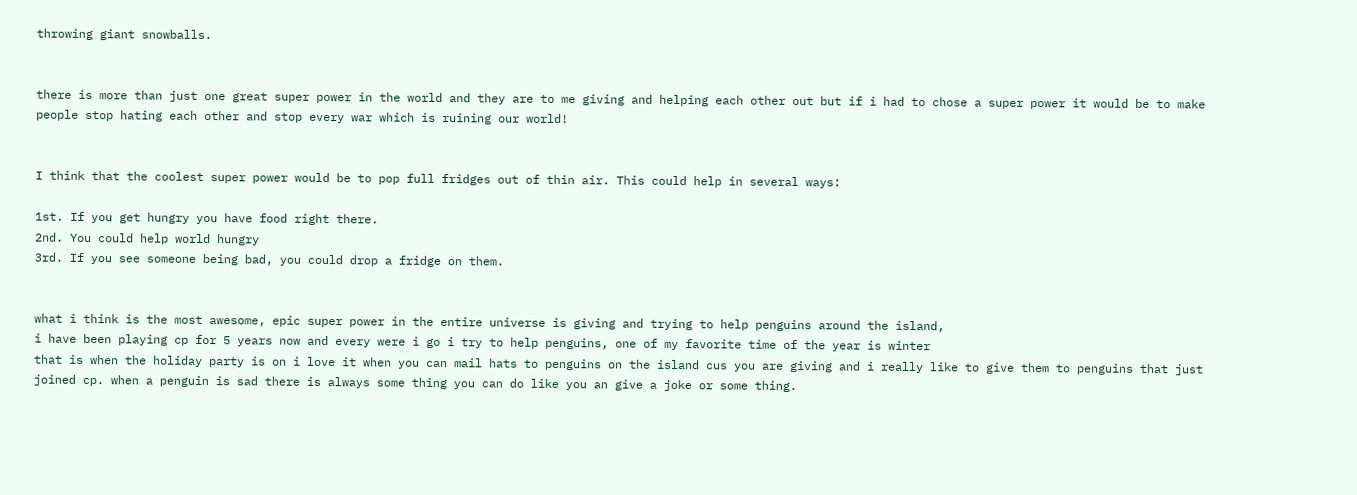throwing giant snowballs.


there is more than just one great super power in the world and they are to me giving and helping each other out but if i had to chose a super power it would be to make people stop hating each other and stop every war which is ruining our world!


I think that the coolest super power would be to pop full fridges out of thin air. This could help in several ways:

1st. If you get hungry you have food right there.
2nd. You could help world hungry
3rd. If you see someone being bad, you could drop a fridge on them.


what i think is the most awesome, epic super power in the entire universe is giving and trying to help penguins around the island,
i have been playing cp for 5 years now and every were i go i try to help penguins, one of my favorite time of the year is winter
that is when the holiday party is on i love it when you can mail hats to penguins on the island cus you are giving and i really like to give them to penguins that just joined cp. when a penguin is sad there is always some thing you can do like you an give a joke or some thing.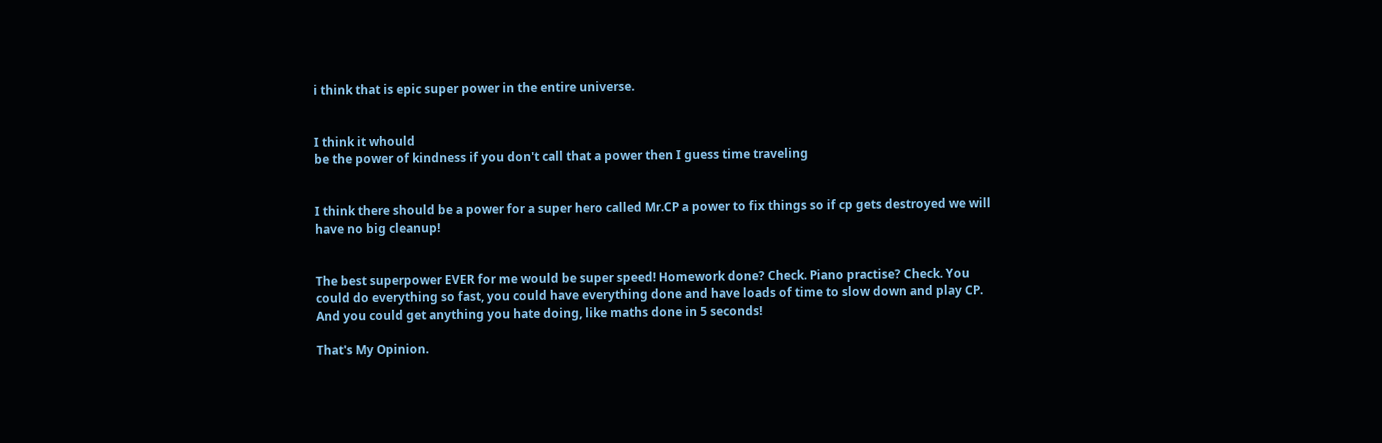i think that is epic super power in the entire universe.


I think it whould
be the power of kindness if you don't call that a power then I guess time traveling


I think there should be a power for a super hero called Mr.CP a power to fix things so if cp gets destroyed we will have no big cleanup!


The best superpower EVER for me would be super speed! Homework done? Check. Piano practise? Check. You could do everything so fast, you could have everything done and have loads of time to slow down and play CP. And you could get anything you hate doing, like maths done in 5 seconds!

That's My Opinion.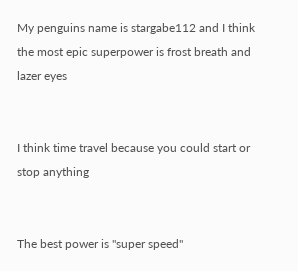My penguins name is stargabe112 and I think the most epic superpower is frost breath and lazer eyes


I think time travel because you could start or stop anything


The best power is "super speed"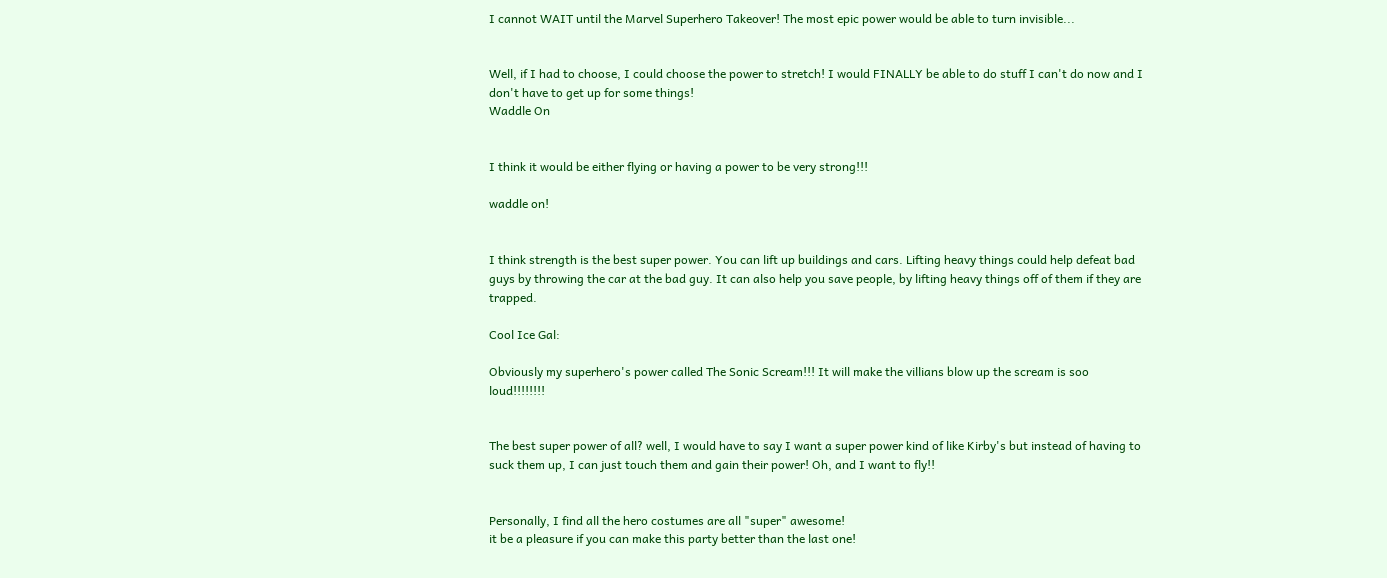I cannot WAIT until the Marvel Superhero Takeover! The most epic power would be able to turn invisible...


Well, if I had to choose, I could choose the power to stretch! I would FINALLY be able to do stuff I can't do now and I don't have to get up for some things!
Waddle On


I think it would be either flying or having a power to be very strong!!!

waddle on!


I think strength is the best super power. You can lift up buildings and cars. Lifting heavy things could help defeat bad guys by throwing the car at the bad guy. It can also help you save people, by lifting heavy things off of them if they are trapped.

Cool Ice Gal:

Obviously my superhero's power called The Sonic Scream!!! It will make the villians blow up the scream is soo loud!!!!!!!!


The best super power of all? well, I would have to say I want a super power kind of like Kirby's but instead of having to suck them up, I can just touch them and gain their power! Oh, and I want to fly!!


Personally, I find all the hero costumes are all "super" awesome!
it be a pleasure if you can make this party better than the last one!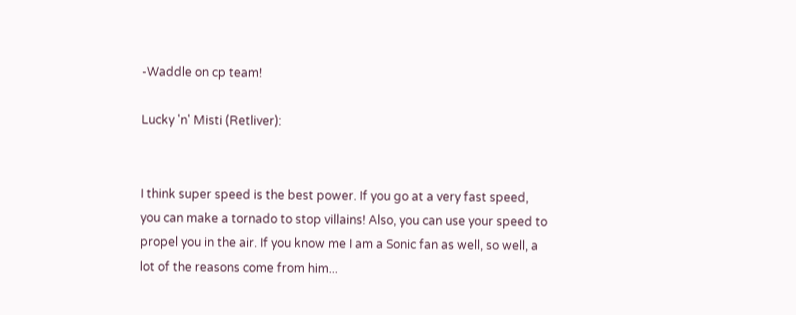-Waddle on cp team!

Lucky 'n' Misti (Retliver):


I think super speed is the best power. If you go at a very fast speed, you can make a tornado to stop villains! Also, you can use your speed to propel you in the air. If you know me I am a Sonic fan as well, so well, a lot of the reasons come from him...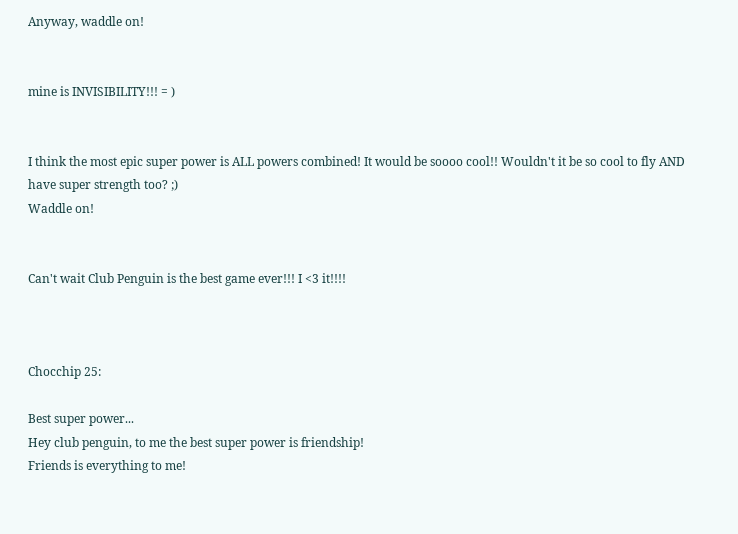Anyway, waddle on!


mine is INVISIBILITY!!! = )


I think the most epic super power is ALL powers combined! It would be soooo cool!! Wouldn't it be so cool to fly AND have super strength too? ;)
Waddle on!


Can't wait Club Penguin is the best game ever!!! I <3 it!!!!



Chocchip 25:

Best super power...
Hey club penguin, to me the best super power is friendship!
Friends is everything to me!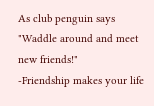As club penguin says "Waddle around and meet new friends!"
-Friendship makes your life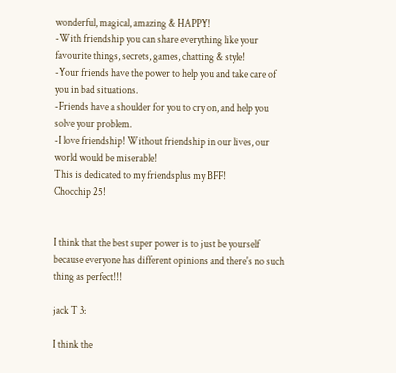wonderful, magical, amazing & HAPPY!
-With friendship you can share everything like your favourite things, secrets, games, chatting & style!
-Your friends have the power to help you and take care of you in bad situations.
-Friends have a shoulder for you to cry on, and help you solve your problem.
-I love friendship! Without friendship in our lives, our world would be miserable!
This is dedicated to my friendsplus my BFF!
Chocchip 25!


I think that the best super power is to just be yourself because everyone has different opinions and there's no such thing as perfect!!!

jack T 3:

I think the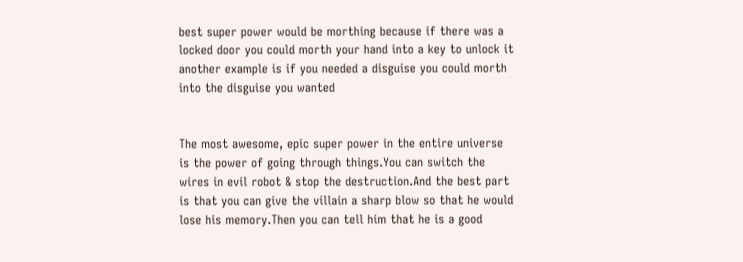best super power would be morthing because if there was a locked door you could morth your hand into a key to unlock it another example is if you needed a disguise you could morth into the disguise you wanted


The most awesome, epic super power in the entire universe is the power of going through things.You can switch the wires in evil robot & stop the destruction.And the best part is that you can give the villain a sharp blow so that he would lose his memory.Then you can tell him that he is a good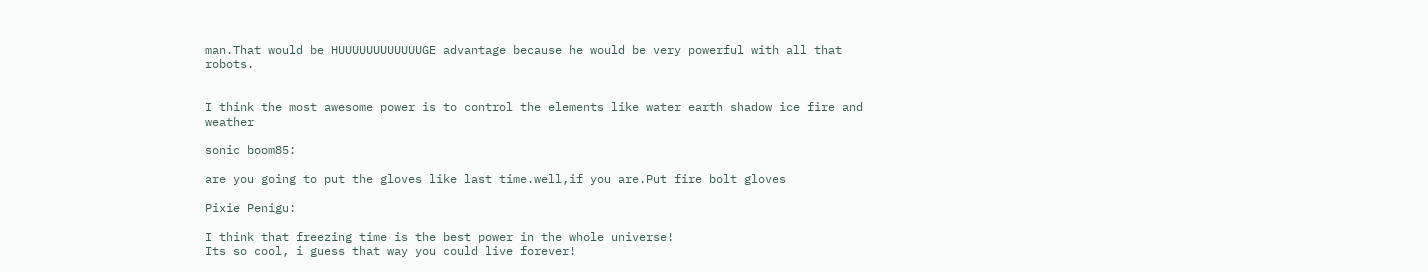man.That would be HUUUUUUUUUUUUGE advantage because he would be very powerful with all that robots.


I think the most awesome power is to control the elements like water earth shadow ice fire and weather

sonic boom85:

are you going to put the gloves like last time.well,if you are.Put fire bolt gloves

Pixie Penigu:

I think that freezing time is the best power in the whole universe!
Its so cool, i guess that way you could live forever!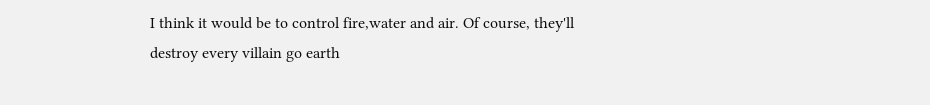I think it would be to control fire,water and air. Of course, they'll destroy every villain go earth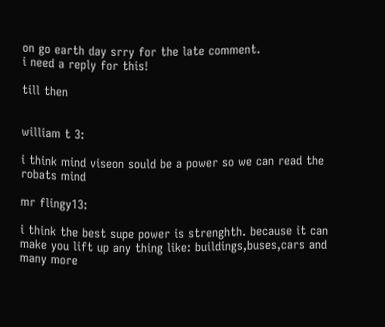on go earth day srry for the late comment.
i need a reply for this!

till then


william t 3:

i think mind viseon sould be a power so we can read the robats mind

mr flingy13:

i think the best supe power is strenghth. because it can make you lift up any thing like: buildings,buses,cars and many more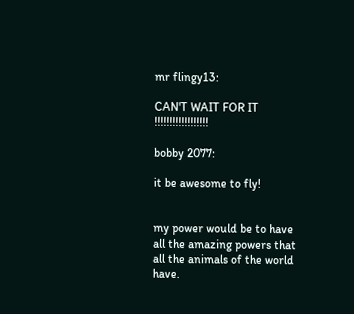mr flingy13:

CAN'T WAIT FOR IT !!!!!!!!!!!!!!!!!!

bobby 2077:

it be awesome to fly!


my power would be to have all the amazing powers that all the animals of the world have.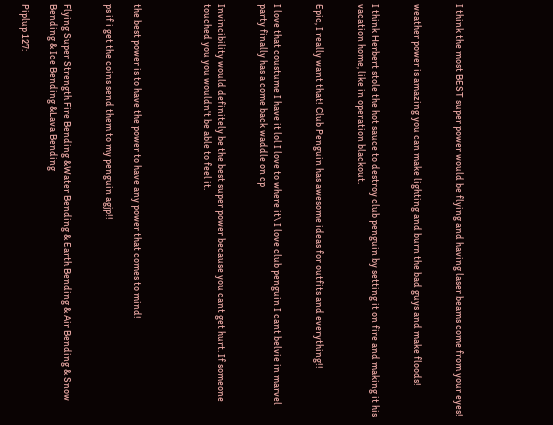I think the most BEST super power would be flying and having laser beams come from your eyes!


weather power is amazing you can make lighting and burn the bad guys and make floods!


I think Herbert stole the hot sauce to destroy club penguin by setting it on fire and making it his vacation home, like in operation blackout.


Epic, I really want that! Club Penguin has awesome ideas for outfits and everything!!


I love that coustume I have it lol I love to where it\ I love club penguin I cant belvie in marvel party finally has a come back waddle on cp


Invincibility would definitely be the best super power because you cant get hurt. If someone touched you you wouldn't be able to feel it.




the best power is to have the power to have any power that comes to mind!

ps if i get the coins send them to my penguin agjp!!


Flying Super Strength Fire Bending &Water Bending & Earth Bending & Air Bending & Snow Bending & Ice Bending &Lava Bending

Piplup 127: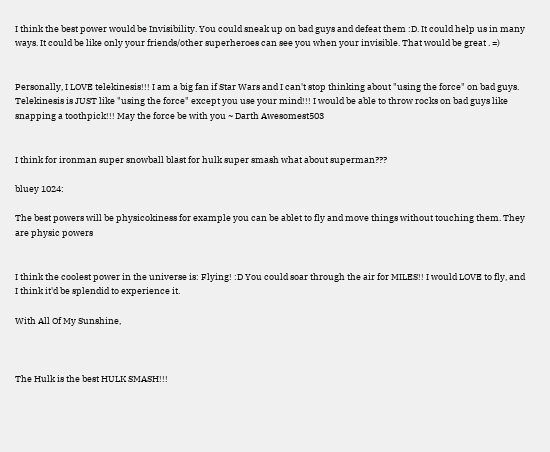I think the best power would be Invisibility. You could sneak up on bad guys and defeat them :D. It could help us in many ways. It could be like only your friends/other superheroes can see you when your invisible. That would be great . =)


Personally, I LOVE telekinesis!!! I am a big fan if Star Wars and I can't stop thinking about "using the force" on bad guys. Telekinesis is JUST like "using the force" except you use your mind!!! I would be able to throw rocks on bad guys like snapping a toothpick!!! May the force be with you ~ Darth Awesomest503


I think for ironman super snowball blast for hulk super smash what about superman???

bluey 1024:

The best powers will be physicokiness for example you can be ablet to fly and move things without touching them. They are physic powers


I think the coolest power in the universe is: Flying! :D You could soar through the air for MILES!! I would LOVE to fly, and I think it'd be splendid to experience it.

With All Of My Sunshine,



The Hulk is the best HULK SMASH!!!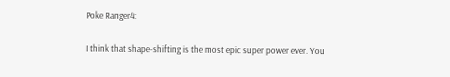Poke Ranger4:

I think that shape-shifting is the most epic super power ever. You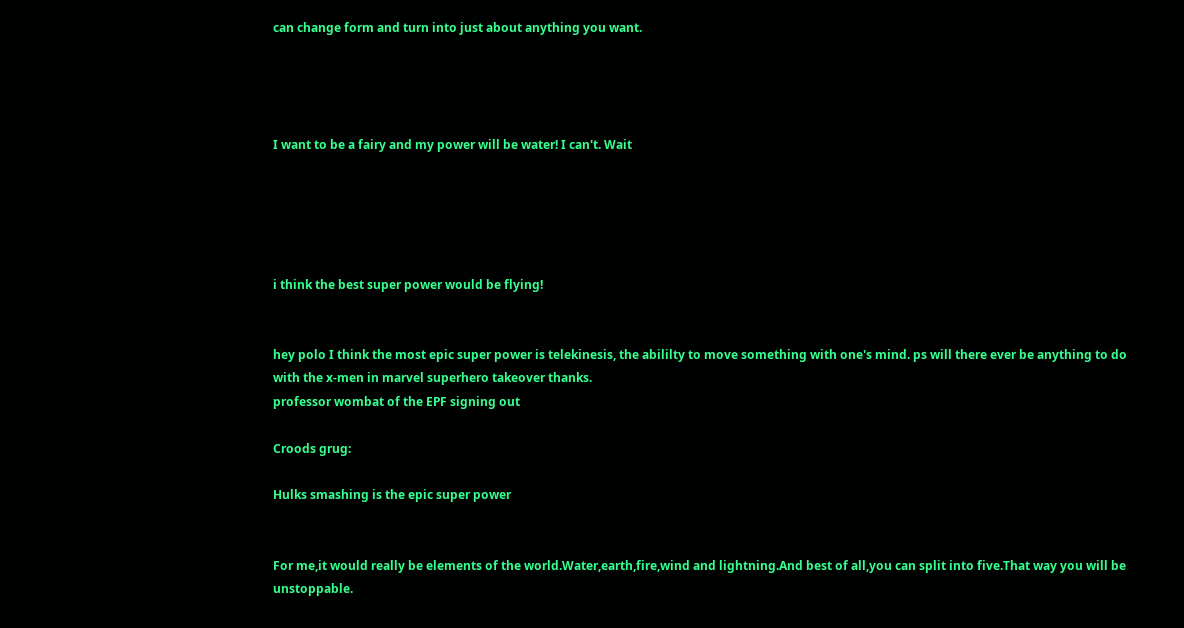can change form and turn into just about anything you want.




I want to be a fairy and my power will be water! I can't. Wait





i think the best super power would be flying!


hey polo I think the most epic super power is telekinesis, the abililty to move something with one's mind. ps will there ever be anything to do with the x-men in marvel superhero takeover thanks.
professor wombat of the EPF signing out

Croods grug:

Hulks smashing is the epic super power


For me,it would really be elements of the world.Water,earth,fire,wind and lightning.And best of all,you can split into five.That way you will be unstoppable.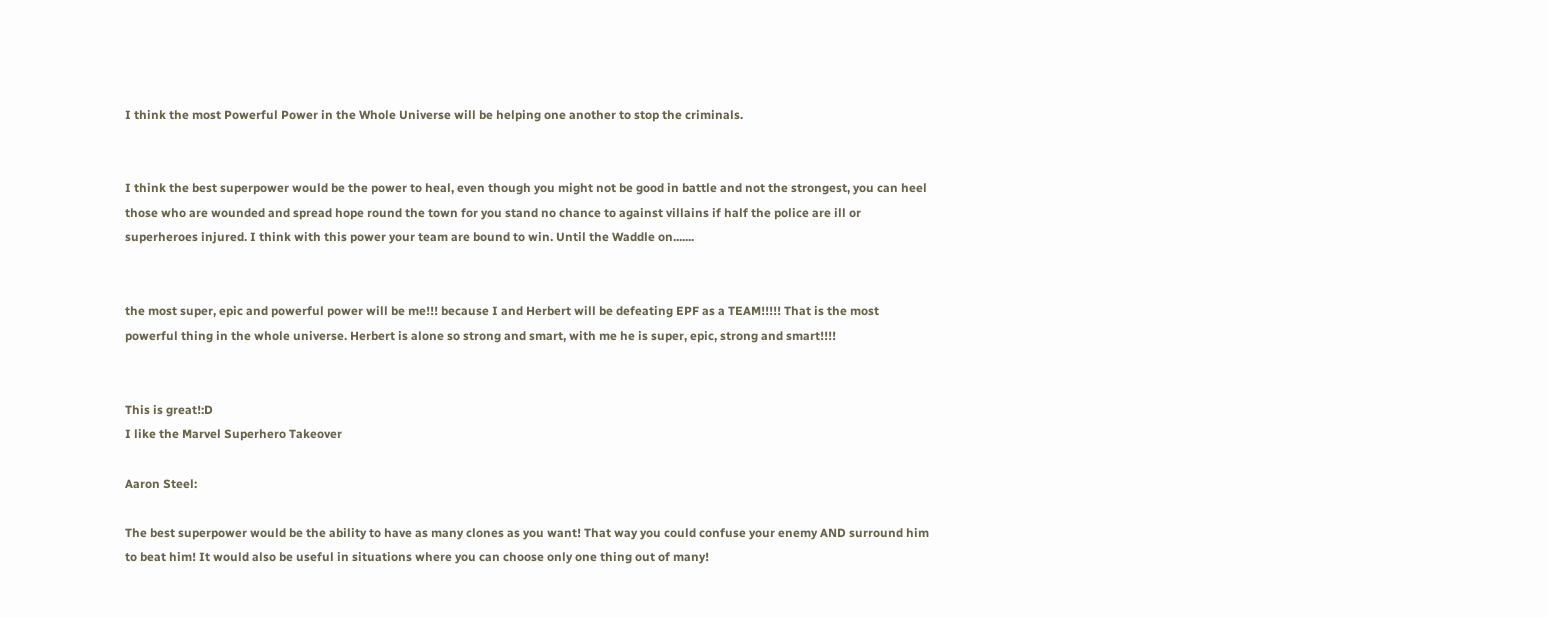I think the most Powerful Power in the Whole Universe will be helping one another to stop the criminals.


I think the best superpower would be the power to heal, even though you might not be good in battle and not the strongest, you can heel those who are wounded and spread hope round the town for you stand no chance to against villains if half the police are ill or superheroes injured. I think with this power your team are bound to win. Until the Waddle on.......


the most super, epic and powerful power will be me!!! because I and Herbert will be defeating EPF as a TEAM!!!!! That is the most powerful thing in the whole universe. Herbert is alone so strong and smart, with me he is super, epic, strong and smart!!!!


This is great!:D
I like the Marvel Superhero Takeover

Aaron Steel:

The best superpower would be the ability to have as many clones as you want! That way you could confuse your enemy AND surround him to beat him! It would also be useful in situations where you can choose only one thing out of many!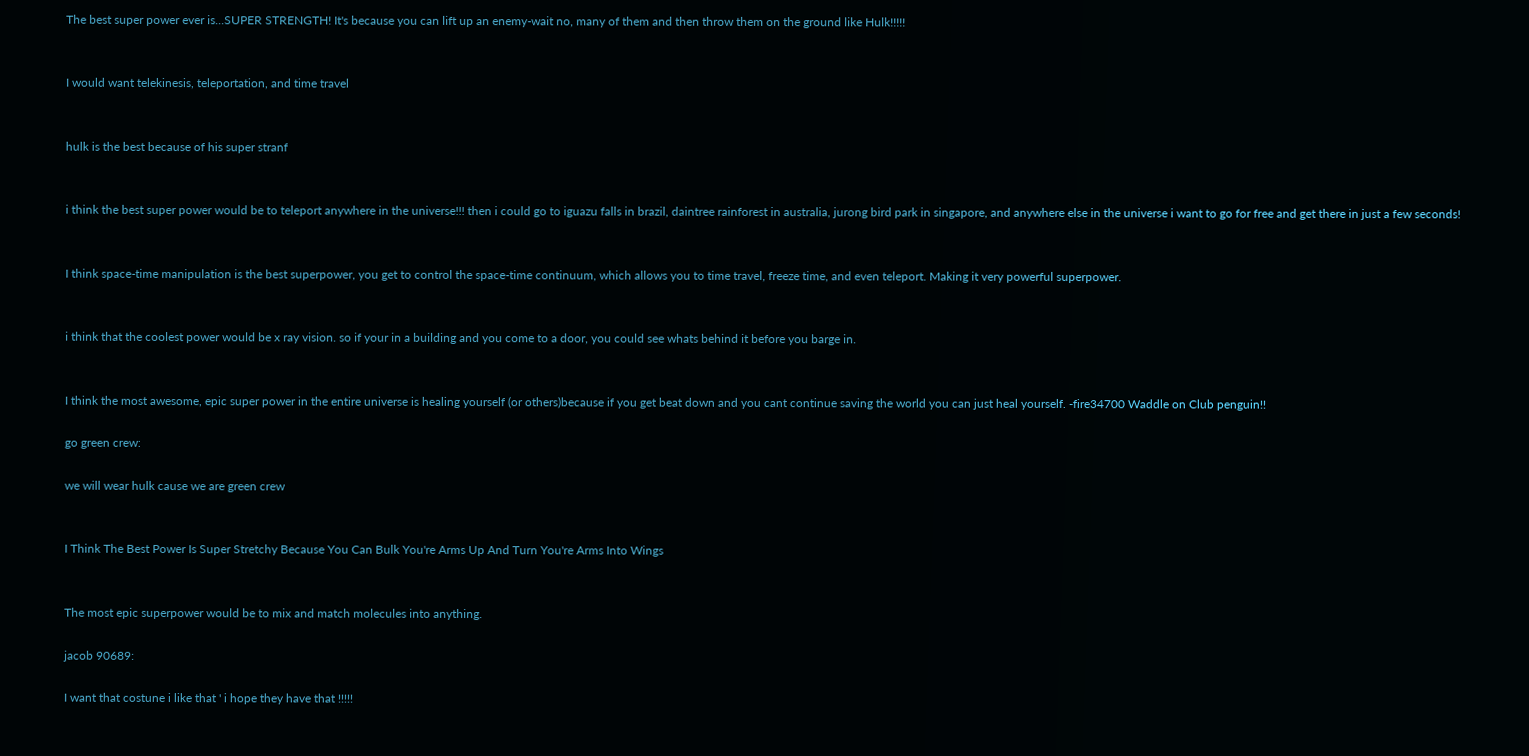The best super power ever is...SUPER STRENGTH! It's because you can lift up an enemy-wait no, many of them and then throw them on the ground like Hulk!!!!!


I would want telekinesis, teleportation, and time travel


hulk is the best because of his super stranf


i think the best super power would be to teleport anywhere in the universe!!! then i could go to iguazu falls in brazil, daintree rainforest in australia, jurong bird park in singapore, and anywhere else in the universe i want to go for free and get there in just a few seconds!


I think space-time manipulation is the best superpower, you get to control the space-time continuum, which allows you to time travel, freeze time, and even teleport. Making it very powerful superpower.


i think that the coolest power would be x ray vision. so if your in a building and you come to a door, you could see whats behind it before you barge in.


I think the most awesome, epic super power in the entire universe is healing yourself (or others)because if you get beat down and you cant continue saving the world you can just heal yourself. -fire34700 Waddle on Club penguin!!

go green crew:

we will wear hulk cause we are green crew


I Think The Best Power Is Super Stretchy Because You Can Bulk You're Arms Up And Turn You're Arms Into Wings


The most epic superpower would be to mix and match molecules into anything.

jacob 90689:

I want that costune i like that ' i hope they have that !!!!!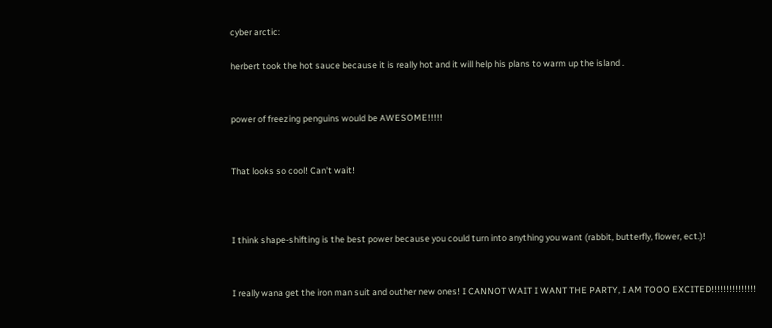cyber arctic:

herbert took the hot sauce because it is really hot and it will help his plans to warm up the island .


power of freezing penguins would be AWESOME!!!!!


That looks so cool! Can't wait!



I think shape-shifting is the best power because you could turn into anything you want (rabbit, butterfly, flower, ect.)!


I really wana get the iron man suit and outher new ones! I CANNOT WAIT I WANT THE PARTY, I AM TOOO EXCITED!!!!!!!!!!!!!!!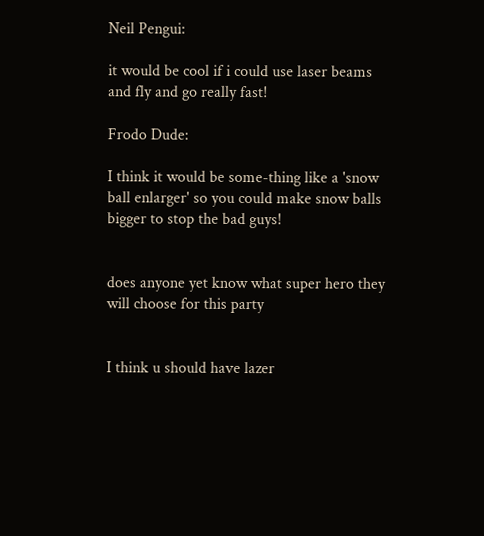Neil Pengui:

it would be cool if i could use laser beams and fly and go really fast!

Frodo Dude:

I think it would be some-thing like a 'snow ball enlarger' so you could make snow balls bigger to stop the bad guys!


does anyone yet know what super hero they will choose for this party


I think u should have lazer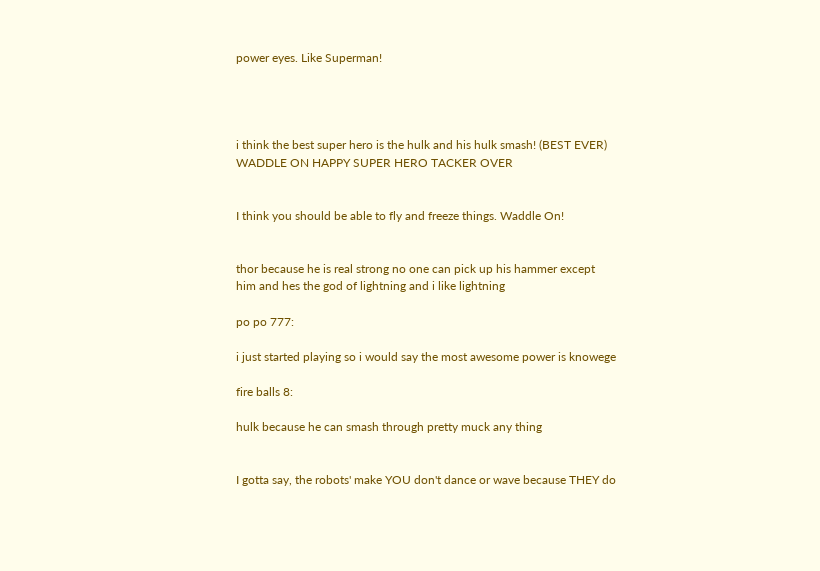power eyes. Like Superman!




i think the best super hero is the hulk and his hulk smash! (BEST EVER) WADDLE ON HAPPY SUPER HERO TACKER OVER


I think you should be able to fly and freeze things. Waddle On!


thor because he is real strong no one can pick up his hammer except him and hes the god of lightning and i like lightning

po po 777:

i just started playing so i would say the most awesome power is knowege

fire balls 8:

hulk because he can smash through pretty muck any thing


I gotta say, the robots' make YOU don't dance or wave because THEY do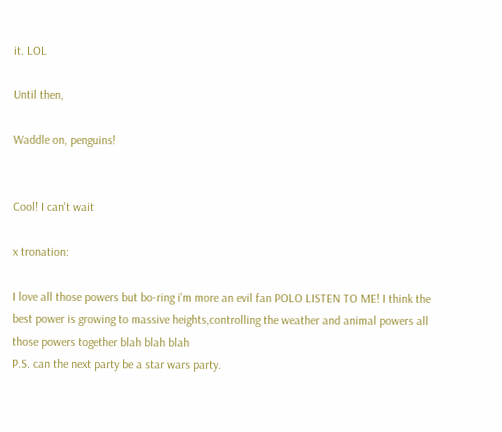it. LOL

Until then,

Waddle on, penguins!


Cool! I can't wait

x tronation:

I love all those powers but bo-ring i'm more an evil fan POLO LISTEN TO ME! I think the best power is growing to massive heights,controlling the weather and animal powers all those powers together blah blah blah
P.S. can the next party be a star wars party.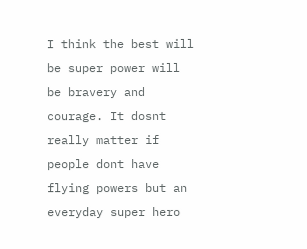I think the best will be super power will be bravery and courage. It dosnt really matter if people dont have flying powers but an everyday super hero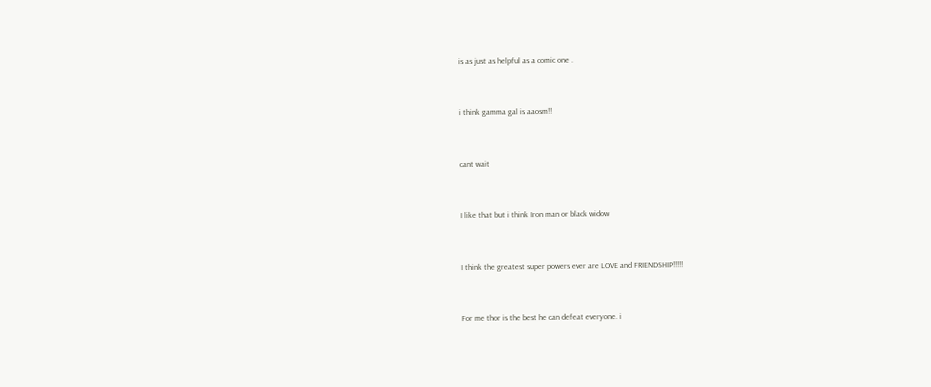is as just as helpful as a comic one .


i think gamma gal is aaosm!!


cant wait


I like that but i think Iron man or black widow


I think the greatest super powers ever are LOVE and FRIENDSHIP!!!!!


For me thor is the best he can defeat everyone. i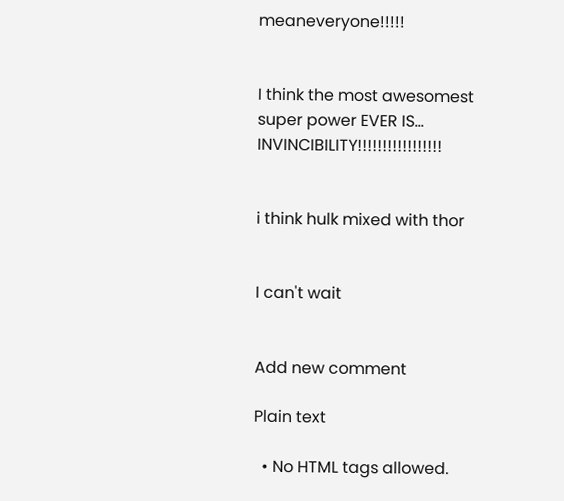meaneveryone!!!!!


I think the most awesomest super power EVER IS... INVINCIBILITY!!!!!!!!!!!!!!!!!


i think hulk mixed with thor


I can't wait


Add new comment

Plain text

  • No HTML tags allowed.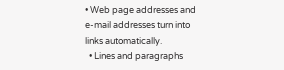• Web page addresses and e-mail addresses turn into links automatically.
  • Lines and paragraphs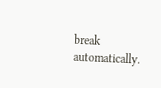break automatically.